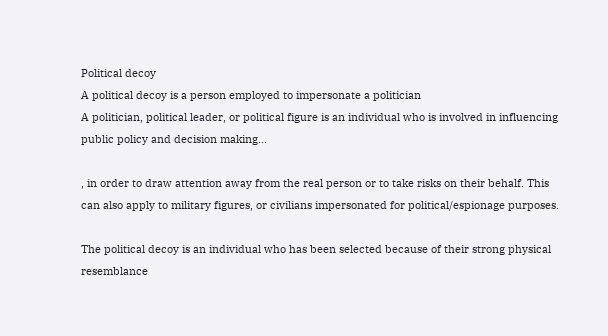Political decoy
A political decoy is a person employed to impersonate a politician
A politician, political leader, or political figure is an individual who is involved in influencing public policy and decision making...

, in order to draw attention away from the real person or to take risks on their behalf. This can also apply to military figures, or civilians impersonated for political/espionage purposes.

The political decoy is an individual who has been selected because of their strong physical resemblance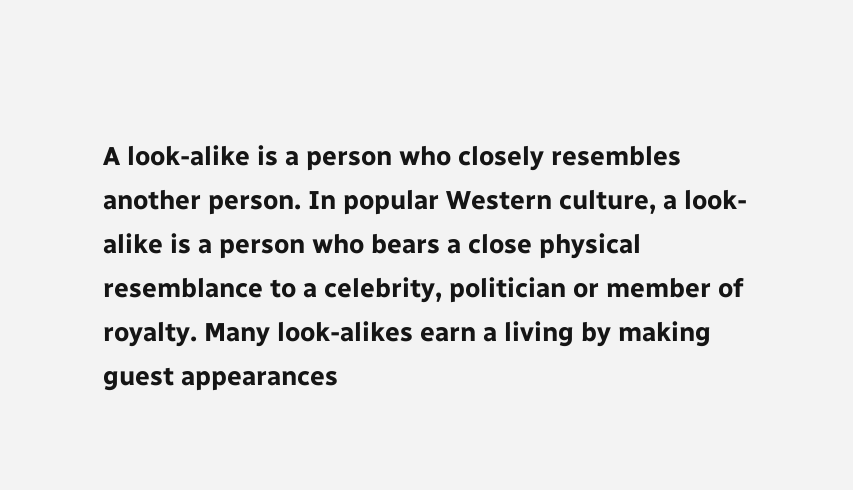A look-alike is a person who closely resembles another person. In popular Western culture, a look-alike is a person who bears a close physical resemblance to a celebrity, politician or member of royalty. Many look-alikes earn a living by making guest appearances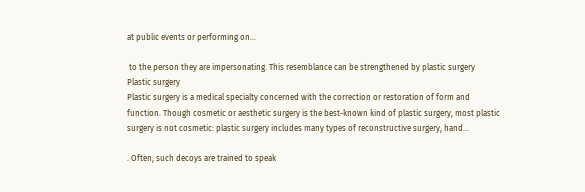at public events or performing on...

 to the person they are impersonating. This resemblance can be strengthened by plastic surgery
Plastic surgery
Plastic surgery is a medical specialty concerned with the correction or restoration of form and function. Though cosmetic or aesthetic surgery is the best-known kind of plastic surgery, most plastic surgery is not cosmetic: plastic surgery includes many types of reconstructive surgery, hand...

. Often, such decoys are trained to speak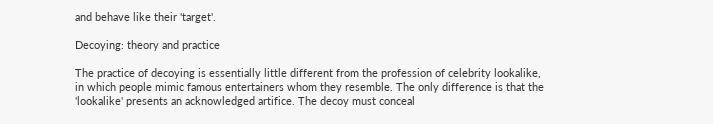and behave like their 'target'.

Decoying: theory and practice

The practice of decoying is essentially little different from the profession of celebrity lookalike, in which people mimic famous entertainers whom they resemble. The only difference is that the 'lookalike' presents an acknowledged artifice. The decoy must conceal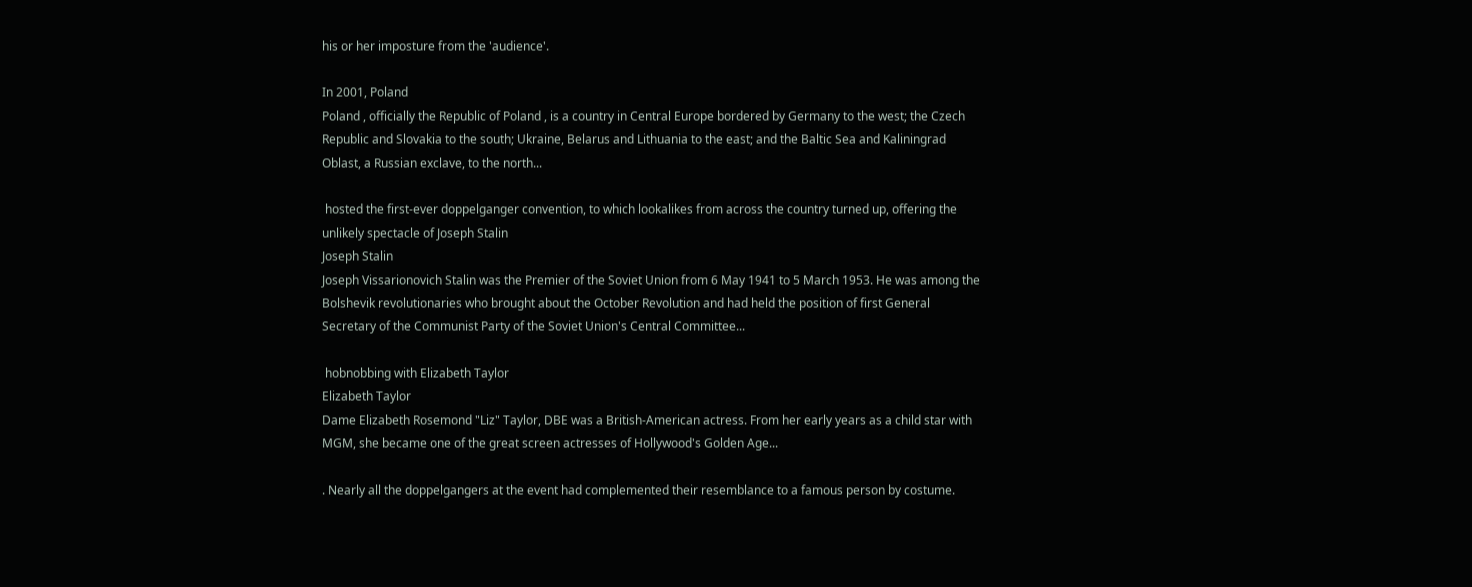his or her imposture from the 'audience'.

In 2001, Poland
Poland , officially the Republic of Poland , is a country in Central Europe bordered by Germany to the west; the Czech Republic and Slovakia to the south; Ukraine, Belarus and Lithuania to the east; and the Baltic Sea and Kaliningrad Oblast, a Russian exclave, to the north...

 hosted the first-ever doppelganger convention, to which lookalikes from across the country turned up, offering the unlikely spectacle of Joseph Stalin
Joseph Stalin
Joseph Vissarionovich Stalin was the Premier of the Soviet Union from 6 May 1941 to 5 March 1953. He was among the Bolshevik revolutionaries who brought about the October Revolution and had held the position of first General Secretary of the Communist Party of the Soviet Union's Central Committee...

 hobnobbing with Elizabeth Taylor
Elizabeth Taylor
Dame Elizabeth Rosemond "Liz" Taylor, DBE was a British-American actress. From her early years as a child star with MGM, she became one of the great screen actresses of Hollywood's Golden Age...

. Nearly all the doppelgangers at the event had complemented their resemblance to a famous person by costume.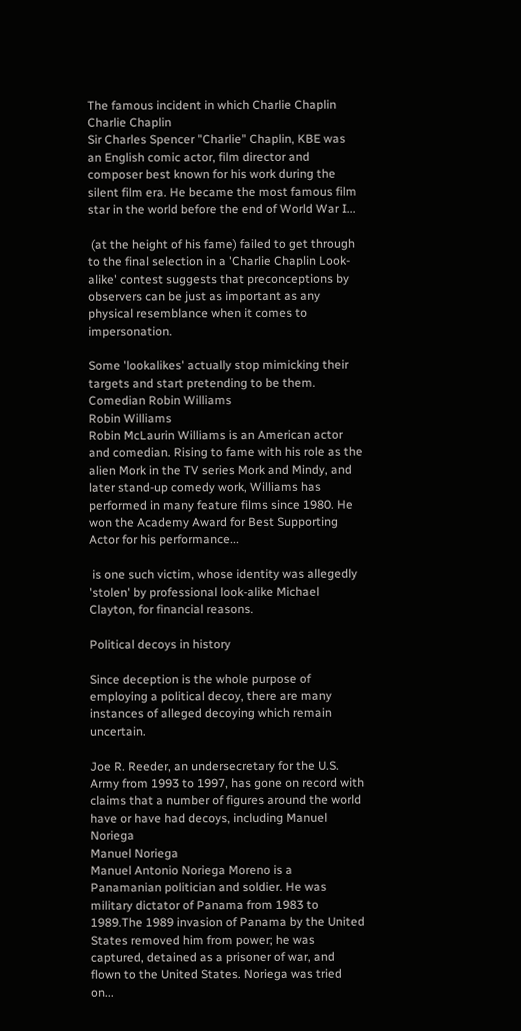The famous incident in which Charlie Chaplin
Charlie Chaplin
Sir Charles Spencer "Charlie" Chaplin, KBE was an English comic actor, film director and composer best known for his work during the silent film era. He became the most famous film star in the world before the end of World War I...

 (at the height of his fame) failed to get through to the final selection in a 'Charlie Chaplin Look-alike' contest suggests that preconceptions by observers can be just as important as any physical resemblance when it comes to impersonation.

Some 'lookalikes' actually stop mimicking their targets and start pretending to be them. Comedian Robin Williams
Robin Williams
Robin McLaurin Williams is an American actor and comedian. Rising to fame with his role as the alien Mork in the TV series Mork and Mindy, and later stand-up comedy work, Williams has performed in many feature films since 1980. He won the Academy Award for Best Supporting Actor for his performance...

 is one such victim, whose identity was allegedly 'stolen' by professional look-alike Michael Clayton, for financial reasons.

Political decoys in history

Since deception is the whole purpose of employing a political decoy, there are many instances of alleged decoying which remain uncertain.

Joe R. Reeder, an undersecretary for the U.S. Army from 1993 to 1997, has gone on record with claims that a number of figures around the world have or have had decoys, including Manuel Noriega
Manuel Noriega
Manuel Antonio Noriega Moreno is a Panamanian politician and soldier. He was military dictator of Panama from 1983 to 1989.The 1989 invasion of Panama by the United States removed him from power; he was captured, detained as a prisoner of war, and flown to the United States. Noriega was tried on...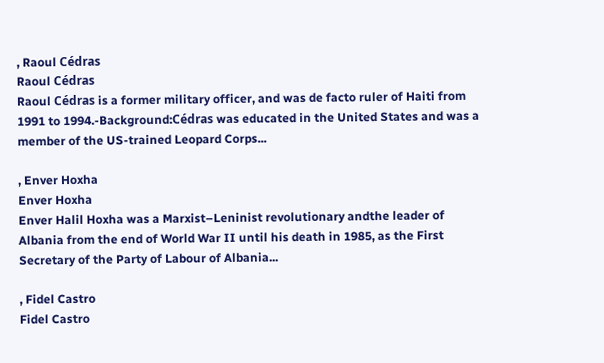, Raoul Cédras
Raoul Cédras
Raoul Cédras is a former military officer, and was de facto ruler of Haiti from 1991 to 1994.-Background:Cédras was educated in the United States and was a member of the US-trained Leopard Corps...

, Enver Hoxha
Enver Hoxha
Enver Halil Hoxha was a Marxist–Leninist revolutionary andthe leader of Albania from the end of World War II until his death in 1985, as the First Secretary of the Party of Labour of Albania...

, Fidel Castro
Fidel Castro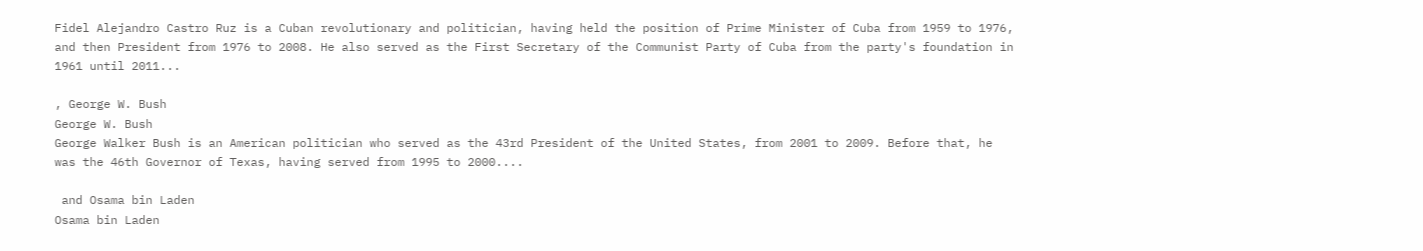Fidel Alejandro Castro Ruz is a Cuban revolutionary and politician, having held the position of Prime Minister of Cuba from 1959 to 1976, and then President from 1976 to 2008. He also served as the First Secretary of the Communist Party of Cuba from the party's foundation in 1961 until 2011...

, George W. Bush
George W. Bush
George Walker Bush is an American politician who served as the 43rd President of the United States, from 2001 to 2009. Before that, he was the 46th Governor of Texas, having served from 1995 to 2000....

 and Osama bin Laden
Osama bin Laden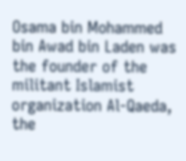Osama bin Mohammed bin Awad bin Laden was the founder of the militant Islamist organization Al-Qaeda, the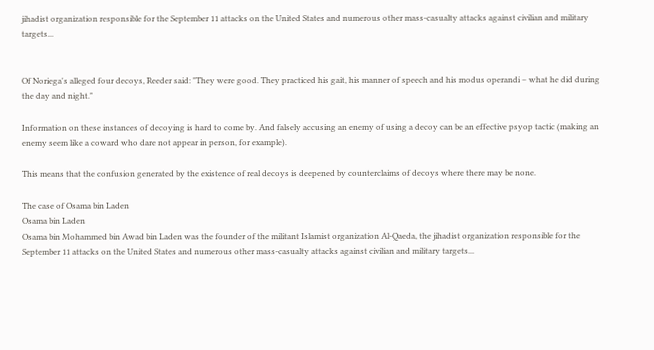jihadist organization responsible for the September 11 attacks on the United States and numerous other mass-casualty attacks against civilian and military targets...


Of Noriega's alleged four decoys, Reeder said: "They were good. They practiced his gait, his manner of speech and his modus operandi – what he did during the day and night."

Information on these instances of decoying is hard to come by. And falsely accusing an enemy of using a decoy can be an effective psyop tactic (making an enemy seem like a coward who dare not appear in person, for example).

This means that the confusion generated by the existence of real decoys is deepened by counterclaims of decoys where there may be none.

The case of Osama bin Laden
Osama bin Laden
Osama bin Mohammed bin Awad bin Laden was the founder of the militant Islamist organization Al-Qaeda, the jihadist organization responsible for the September 11 attacks on the United States and numerous other mass-casualty attacks against civilian and military targets...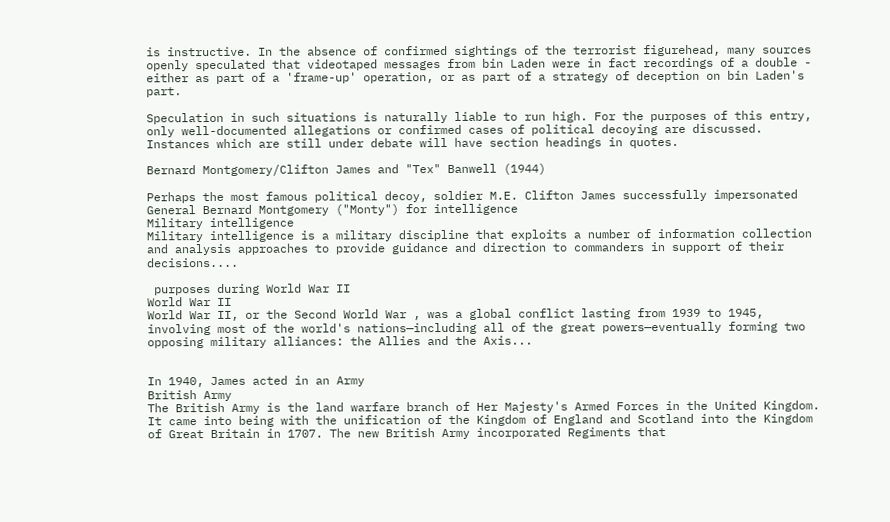is instructive. In the absence of confirmed sightings of the terrorist figurehead, many sources openly speculated that videotaped messages from bin Laden were in fact recordings of a double - either as part of a 'frame-up' operation, or as part of a strategy of deception on bin Laden's part.

Speculation in such situations is naturally liable to run high. For the purposes of this entry, only well-documented allegations or confirmed cases of political decoying are discussed. Instances which are still under debate will have section headings in quotes.

Bernard Montgomery/Clifton James and "Tex" Banwell (1944)

Perhaps the most famous political decoy, soldier M.E. Clifton James successfully impersonated General Bernard Montgomery ("Monty") for intelligence
Military intelligence
Military intelligence is a military discipline that exploits a number of information collection and analysis approaches to provide guidance and direction to commanders in support of their decisions....

 purposes during World War II
World War II
World War II, or the Second World War , was a global conflict lasting from 1939 to 1945, involving most of the world's nations—including all of the great powers—eventually forming two opposing military alliances: the Allies and the Axis...


In 1940, James acted in an Army
British Army
The British Army is the land warfare branch of Her Majesty's Armed Forces in the United Kingdom. It came into being with the unification of the Kingdom of England and Scotland into the Kingdom of Great Britain in 1707. The new British Army incorporated Regiments that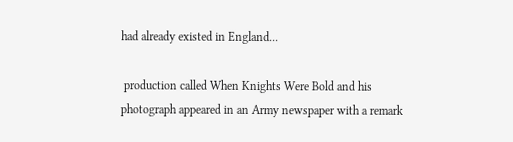had already existed in England...

 production called When Knights Were Bold and his photograph appeared in an Army newspaper with a remark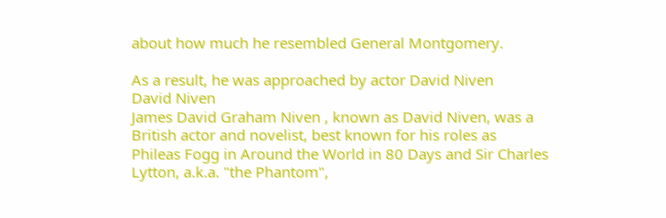about how much he resembled General Montgomery.

As a result, he was approached by actor David Niven
David Niven
James David Graham Niven , known as David Niven, was a British actor and novelist, best known for his roles as Phileas Fogg in Around the World in 80 Days and Sir Charles Lytton, a.k.a. "the Phantom",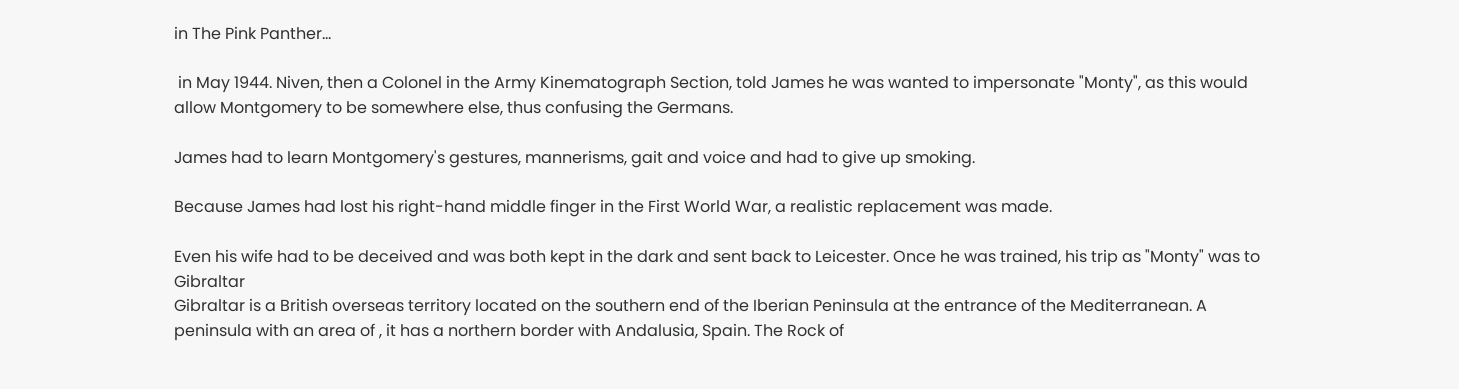in The Pink Panther...

 in May 1944. Niven, then a Colonel in the Army Kinematograph Section, told James he was wanted to impersonate "Monty", as this would allow Montgomery to be somewhere else, thus confusing the Germans.

James had to learn Montgomery's gestures, mannerisms, gait and voice and had to give up smoking.

Because James had lost his right-hand middle finger in the First World War, a realistic replacement was made.

Even his wife had to be deceived and was both kept in the dark and sent back to Leicester. Once he was trained, his trip as "Monty" was to Gibraltar
Gibraltar is a British overseas territory located on the southern end of the Iberian Peninsula at the entrance of the Mediterranean. A peninsula with an area of , it has a northern border with Andalusia, Spain. The Rock of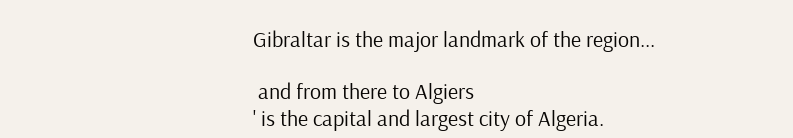Gibraltar is the major landmark of the region...

 and from there to Algiers
' is the capital and largest city of Algeria.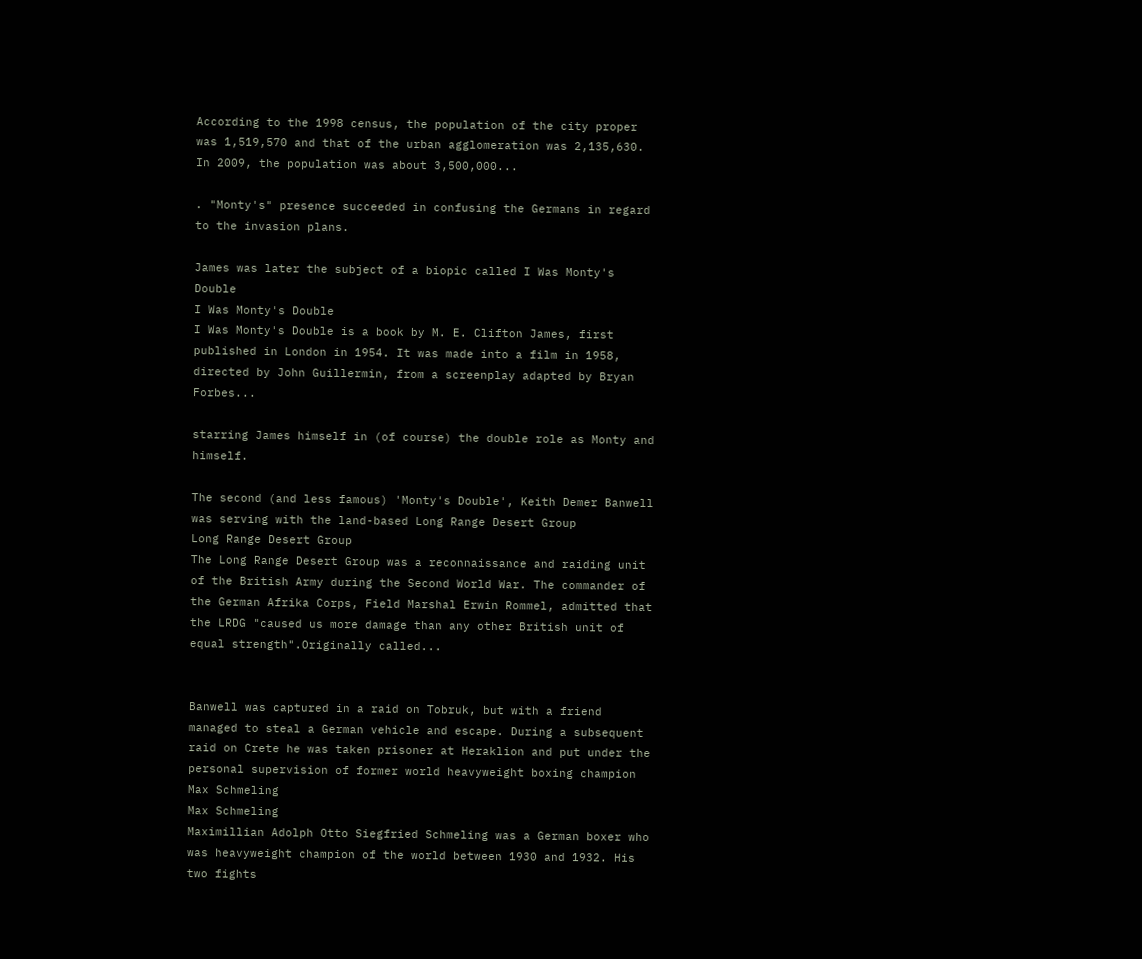According to the 1998 census, the population of the city proper was 1,519,570 and that of the urban agglomeration was 2,135,630. In 2009, the population was about 3,500,000...

. "Monty's" presence succeeded in confusing the Germans in regard to the invasion plans.

James was later the subject of a biopic called I Was Monty's Double
I Was Monty's Double
I Was Monty's Double is a book by M. E. Clifton James, first published in London in 1954. It was made into a film in 1958, directed by John Guillermin, from a screenplay adapted by Bryan Forbes...

starring James himself in (of course) the double role as Monty and himself.

The second (and less famous) 'Monty's Double', Keith Demer Banwell was serving with the land-based Long Range Desert Group
Long Range Desert Group
The Long Range Desert Group was a reconnaissance and raiding unit of the British Army during the Second World War. The commander of the German Afrika Corps, Field Marshal Erwin Rommel, admitted that the LRDG "caused us more damage than any other British unit of equal strength".Originally called...


Banwell was captured in a raid on Tobruk, but with a friend managed to steal a German vehicle and escape. During a subsequent raid on Crete he was taken prisoner at Heraklion and put under the personal supervision of former world heavyweight boxing champion Max Schmeling
Max Schmeling
Maximillian Adolph Otto Siegfried Schmeling was a German boxer who was heavyweight champion of the world between 1930 and 1932. His two fights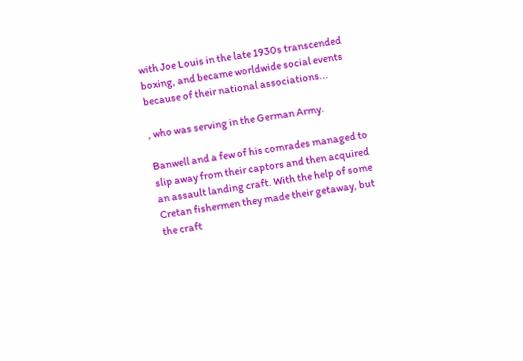with Joe Louis in the late 1930s transcended boxing, and became worldwide social events because of their national associations...

, who was serving in the German Army.

Banwell and a few of his comrades managed to slip away from their captors and then acquired an assault landing craft. With the help of some Cretan fishermen they made their getaway, but the craft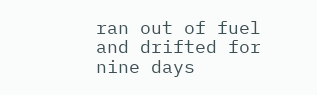ran out of fuel and drifted for nine days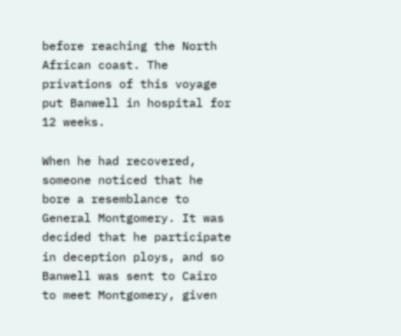before reaching the North African coast. The privations of this voyage put Banwell in hospital for 12 weeks.

When he had recovered, someone noticed that he bore a resemblance to General Montgomery. It was decided that he participate in deception ploys, and so Banwell was sent to Cairo to meet Montgomery, given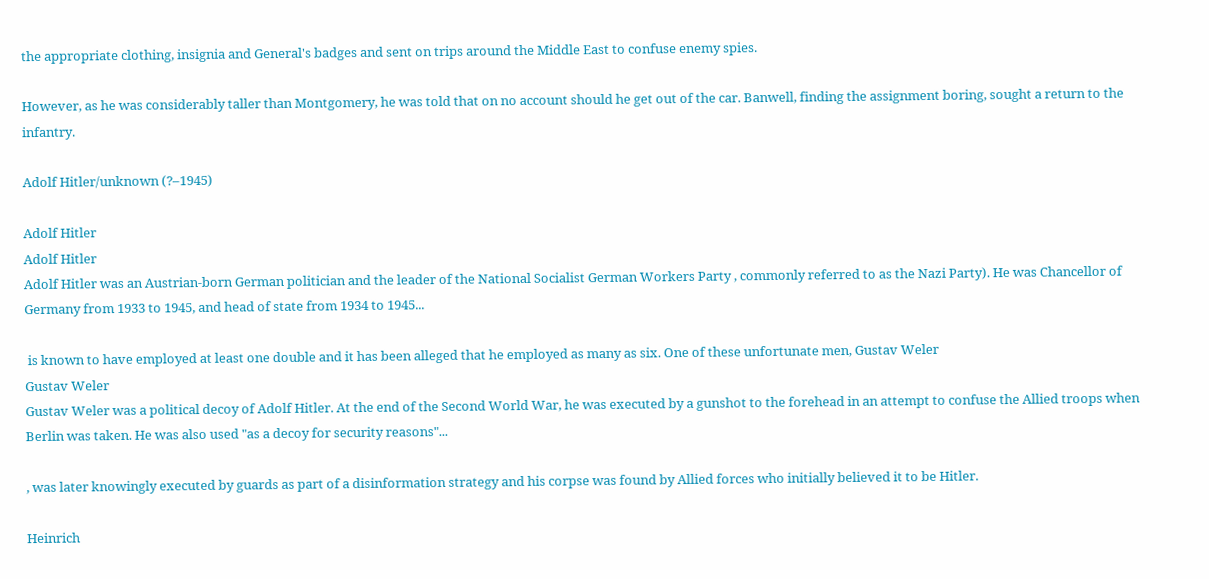the appropriate clothing, insignia and General's badges and sent on trips around the Middle East to confuse enemy spies.

However, as he was considerably taller than Montgomery, he was told that on no account should he get out of the car. Banwell, finding the assignment boring, sought a return to the infantry.

Adolf Hitler/unknown (?–1945)

Adolf Hitler
Adolf Hitler
Adolf Hitler was an Austrian-born German politician and the leader of the National Socialist German Workers Party , commonly referred to as the Nazi Party). He was Chancellor of Germany from 1933 to 1945, and head of state from 1934 to 1945...

 is known to have employed at least one double and it has been alleged that he employed as many as six. One of these unfortunate men, Gustav Weler
Gustav Weler
Gustav Weler was a political decoy of Adolf Hitler. At the end of the Second World War, he was executed by a gunshot to the forehead in an attempt to confuse the Allied troops when Berlin was taken. He was also used "as a decoy for security reasons"...

, was later knowingly executed by guards as part of a disinformation strategy and his corpse was found by Allied forces who initially believed it to be Hitler.

Heinrich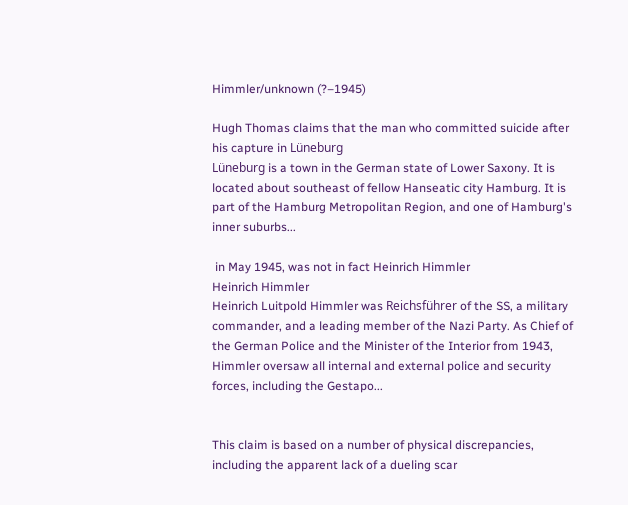Himmler/unknown (?–1945)

Hugh Thomas claims that the man who committed suicide after his capture in Lüneburg
Lüneburg is a town in the German state of Lower Saxony. It is located about southeast of fellow Hanseatic city Hamburg. It is part of the Hamburg Metropolitan Region, and one of Hamburg's inner suburbs...

 in May 1945, was not in fact Heinrich Himmler
Heinrich Himmler
Heinrich Luitpold Himmler was Reichsführer of the SS, a military commander, and a leading member of the Nazi Party. As Chief of the German Police and the Minister of the Interior from 1943, Himmler oversaw all internal and external police and security forces, including the Gestapo...


This claim is based on a number of physical discrepancies, including the apparent lack of a dueling scar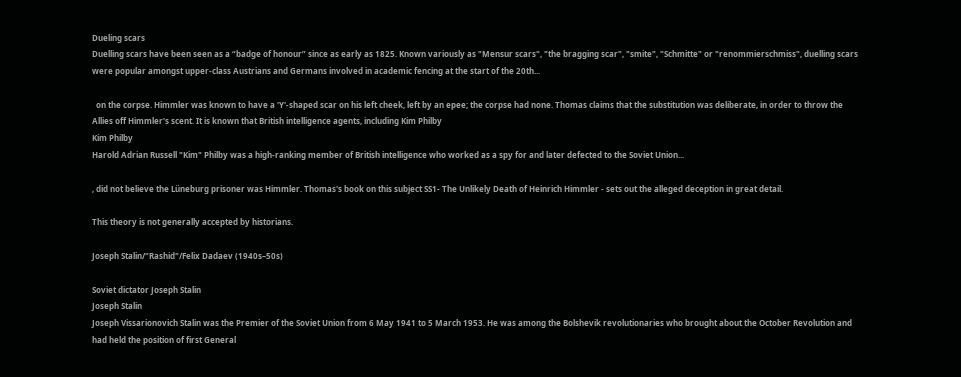Dueling scars
Duelling scars have been seen as a “badge of honour” since as early as 1825. Known variously as "Mensur scars", "the bragging scar", "smite", "Schmitte" or "renommierschmiss", duelling scars were popular amongst upper-class Austrians and Germans involved in academic fencing at the start of the 20th...

  on the corpse. Himmler was known to have a 'Y'-shaped scar on his left cheek, left by an epee; the corpse had none. Thomas claims that the substitution was deliberate, in order to throw the Allies off Himmler's scent. It is known that British intelligence agents, including Kim Philby
Kim Philby
Harold Adrian Russell "Kim" Philby was a high-ranking member of British intelligence who worked as a spy for and later defected to the Soviet Union...

, did not believe the Lüneburg prisoner was Himmler. Thomas's book on this subject SS1- The Unlikely Death of Heinrich Himmler - sets out the alleged deception in great detail.

This theory is not generally accepted by historians.

Joseph Stalin/"Rashid"/Felix Dadaev (1940s–50s)

Soviet dictator Joseph Stalin
Joseph Stalin
Joseph Vissarionovich Stalin was the Premier of the Soviet Union from 6 May 1941 to 5 March 1953. He was among the Bolshevik revolutionaries who brought about the October Revolution and had held the position of first General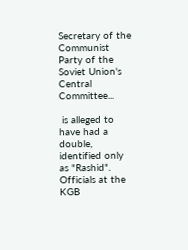Secretary of the Communist Party of the Soviet Union's Central Committee...

 is alleged to have had a double, identified only as "Rashid". Officials at the KGB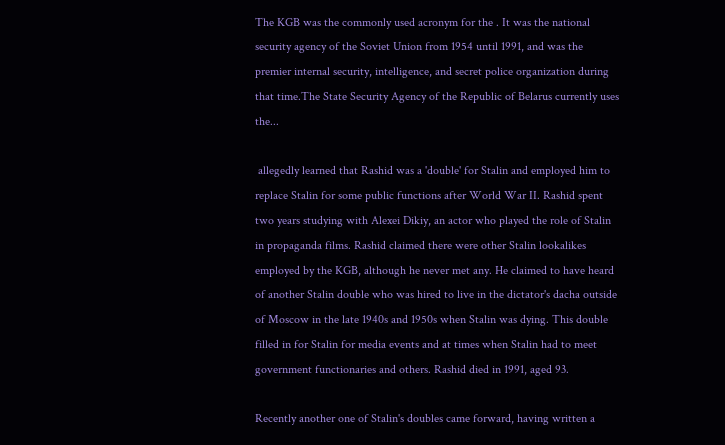The KGB was the commonly used acronym for the . It was the national security agency of the Soviet Union from 1954 until 1991, and was the premier internal security, intelligence, and secret police organization during that time.The State Security Agency of the Republic of Belarus currently uses the...

 allegedly learned that Rashid was a 'double' for Stalin and employed him to replace Stalin for some public functions after World War II. Rashid spent two years studying with Alexei Dikiy, an actor who played the role of Stalin in propaganda films. Rashid claimed there were other Stalin lookalikes employed by the KGB, although he never met any. He claimed to have heard of another Stalin double who was hired to live in the dictator's dacha outside of Moscow in the late 1940s and 1950s when Stalin was dying. This double filled in for Stalin for media events and at times when Stalin had to meet government functionaries and others. Rashid died in 1991, aged 93.

Recently another one of Stalin's doubles came forward, having written a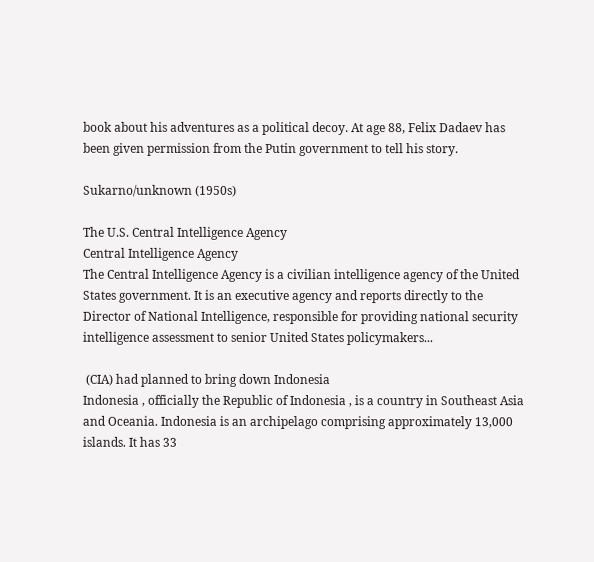book about his adventures as a political decoy. At age 88, Felix Dadaev has been given permission from the Putin government to tell his story.

Sukarno/unknown (1950s)

The U.S. Central Intelligence Agency
Central Intelligence Agency
The Central Intelligence Agency is a civilian intelligence agency of the United States government. It is an executive agency and reports directly to the Director of National Intelligence, responsible for providing national security intelligence assessment to senior United States policymakers...

 (CIA) had planned to bring down Indonesia
Indonesia , officially the Republic of Indonesia , is a country in Southeast Asia and Oceania. Indonesia is an archipelago comprising approximately 13,000 islands. It has 33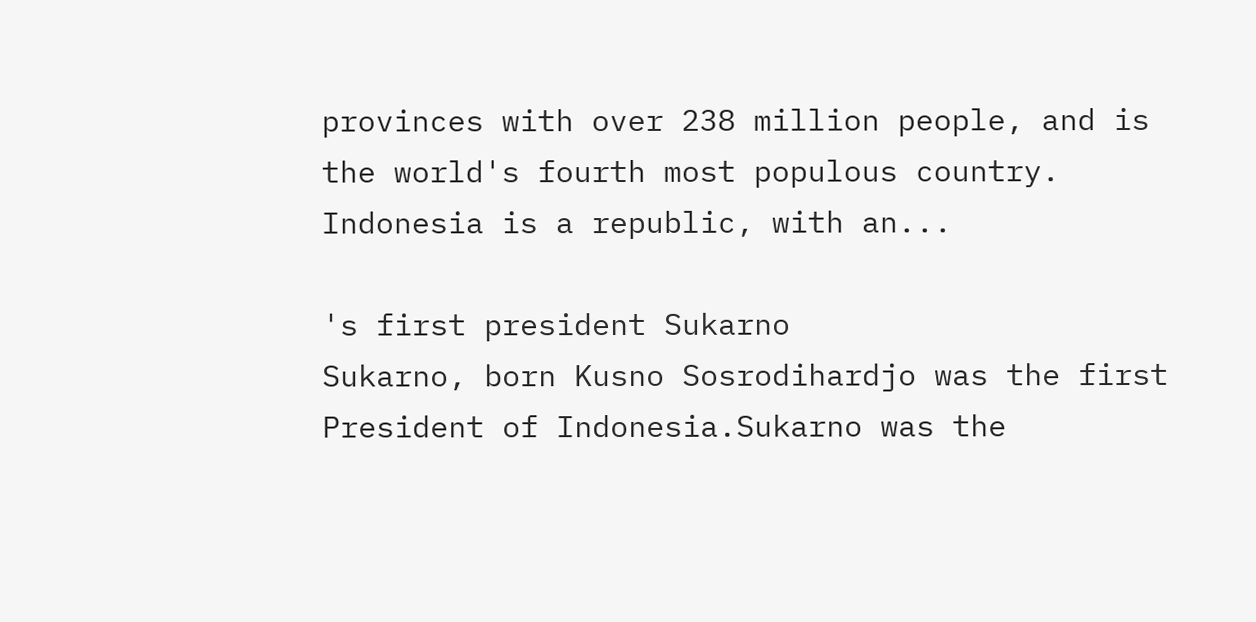provinces with over 238 million people, and is the world's fourth most populous country. Indonesia is a republic, with an...

's first president Sukarno
Sukarno, born Kusno Sosrodihardjo was the first President of Indonesia.Sukarno was the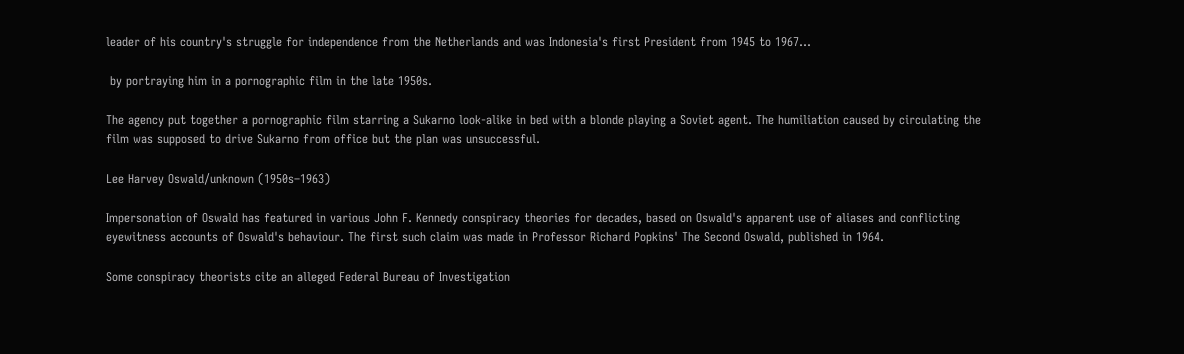leader of his country's struggle for independence from the Netherlands and was Indonesia's first President from 1945 to 1967...

 by portraying him in a pornographic film in the late 1950s.

The agency put together a pornographic film starring a Sukarno look-alike in bed with a blonde playing a Soviet agent. The humiliation caused by circulating the film was supposed to drive Sukarno from office but the plan was unsuccessful.

Lee Harvey Oswald/unknown (1950s–1963)

Impersonation of Oswald has featured in various John F. Kennedy conspiracy theories for decades, based on Oswald's apparent use of aliases and conflicting eyewitness accounts of Oswald's behaviour. The first such claim was made in Professor Richard Popkins' The Second Oswald, published in 1964.

Some conspiracy theorists cite an alleged Federal Bureau of Investigation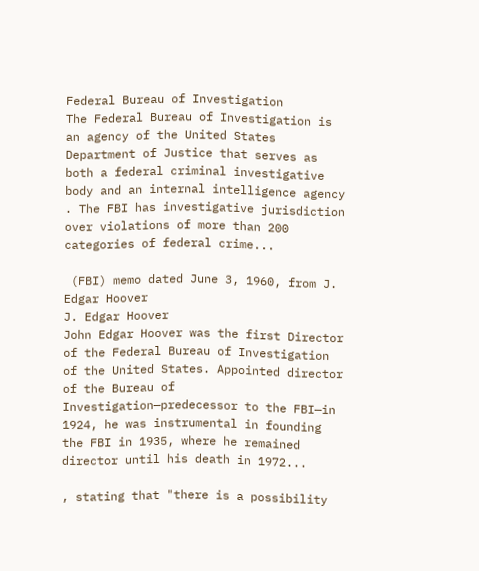Federal Bureau of Investigation
The Federal Bureau of Investigation is an agency of the United States Department of Justice that serves as both a federal criminal investigative body and an internal intelligence agency . The FBI has investigative jurisdiction over violations of more than 200 categories of federal crime...

 (FBI) memo dated June 3, 1960, from J. Edgar Hoover
J. Edgar Hoover
John Edgar Hoover was the first Director of the Federal Bureau of Investigation of the United States. Appointed director of the Bureau of Investigation—predecessor to the FBI—in 1924, he was instrumental in founding the FBI in 1935, where he remained director until his death in 1972...

, stating that "there is a possibility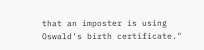that an imposter is using Oswald's birth certificate."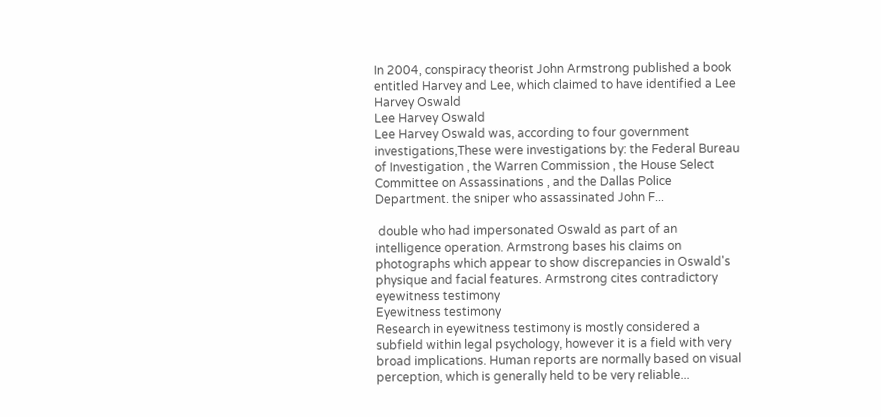In 2004, conspiracy theorist John Armstrong published a book entitled Harvey and Lee, which claimed to have identified a Lee Harvey Oswald
Lee Harvey Oswald
Lee Harvey Oswald was, according to four government investigations,These were investigations by: the Federal Bureau of Investigation , the Warren Commission , the House Select Committee on Assassinations , and the Dallas Police Department. the sniper who assassinated John F...

 double who had impersonated Oswald as part of an intelligence operation. Armstrong bases his claims on photographs which appear to show discrepancies in Oswald's physique and facial features. Armstrong cites contradictory eyewitness testimony
Eyewitness testimony
Research in eyewitness testimony is mostly considered a subfield within legal psychology, however it is a field with very broad implications. Human reports are normally based on visual perception, which is generally held to be very reliable...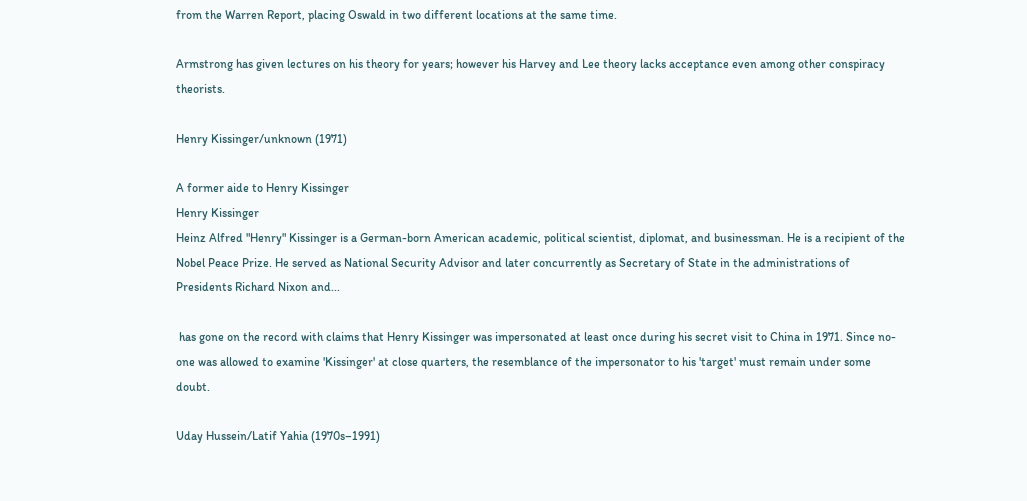from the Warren Report, placing Oswald in two different locations at the same time.

Armstrong has given lectures on his theory for years; however his Harvey and Lee theory lacks acceptance even among other conspiracy theorists.

Henry Kissinger/unknown (1971)

A former aide to Henry Kissinger
Henry Kissinger
Heinz Alfred "Henry" Kissinger is a German-born American academic, political scientist, diplomat, and businessman. He is a recipient of the Nobel Peace Prize. He served as National Security Advisor and later concurrently as Secretary of State in the administrations of Presidents Richard Nixon and...

 has gone on the record with claims that Henry Kissinger was impersonated at least once during his secret visit to China in 1971. Since no-one was allowed to examine 'Kissinger' at close quarters, the resemblance of the impersonator to his 'target' must remain under some doubt.

Uday Hussein/Latif Yahia (1970s–1991)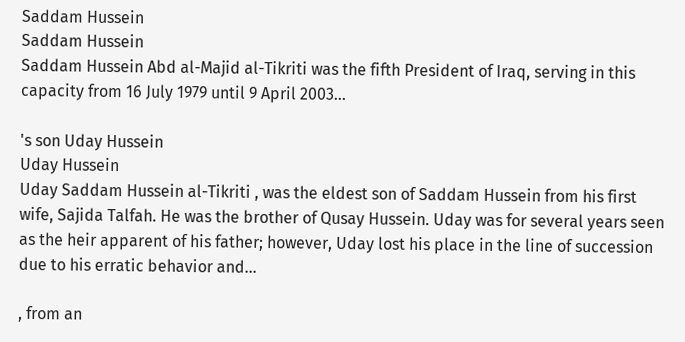Saddam Hussein
Saddam Hussein
Saddam Hussein Abd al-Majid al-Tikriti was the fifth President of Iraq, serving in this capacity from 16 July 1979 until 9 April 2003...

's son Uday Hussein
Uday Hussein
Uday Saddam Hussein al-Tikriti , was the eldest son of Saddam Hussein from his first wife, Sajida Talfah. He was the brother of Qusay Hussein. Uday was for several years seen as the heir apparent of his father; however, Uday lost his place in the line of succession due to his erratic behavior and...

, from an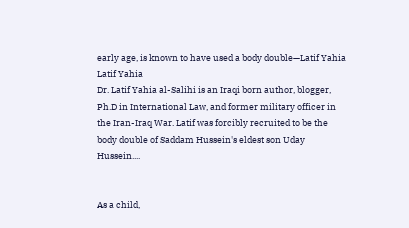early age, is known to have used a body double—Latif Yahia
Latif Yahia
Dr. Latif Yahia al-Salihi is an Iraqi born author, blogger, Ph.D in International Law, and former military officer in the Iran-Iraq War. Latif was forcibly recruited to be the body double of Saddam Hussein's eldest son Uday Hussein....


As a child,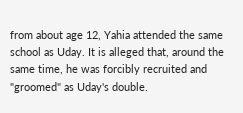from about age 12, Yahia attended the same school as Uday. It is alleged that, around the same time, he was forcibly recruited and "groomed" as Uday's double.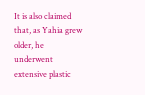It is also claimed that, as Yahia grew older, he underwent extensive plastic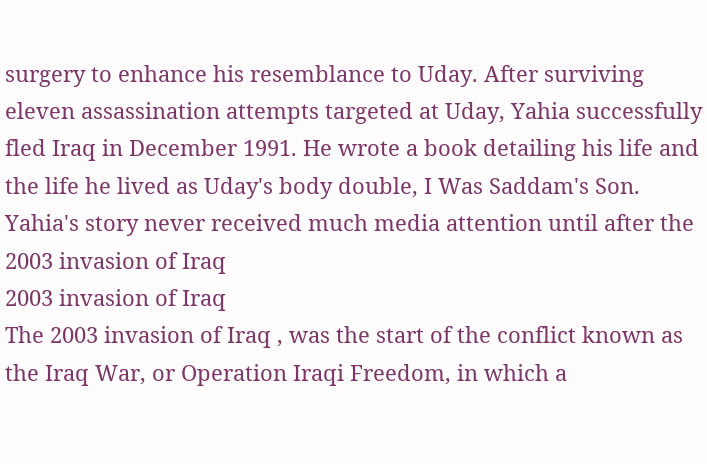surgery to enhance his resemblance to Uday. After surviving eleven assassination attempts targeted at Uday, Yahia successfully fled Iraq in December 1991. He wrote a book detailing his life and the life he lived as Uday's body double, I Was Saddam's Son. Yahia's story never received much media attention until after the 2003 invasion of Iraq
2003 invasion of Iraq
The 2003 invasion of Iraq , was the start of the conflict known as the Iraq War, or Operation Iraqi Freedom, in which a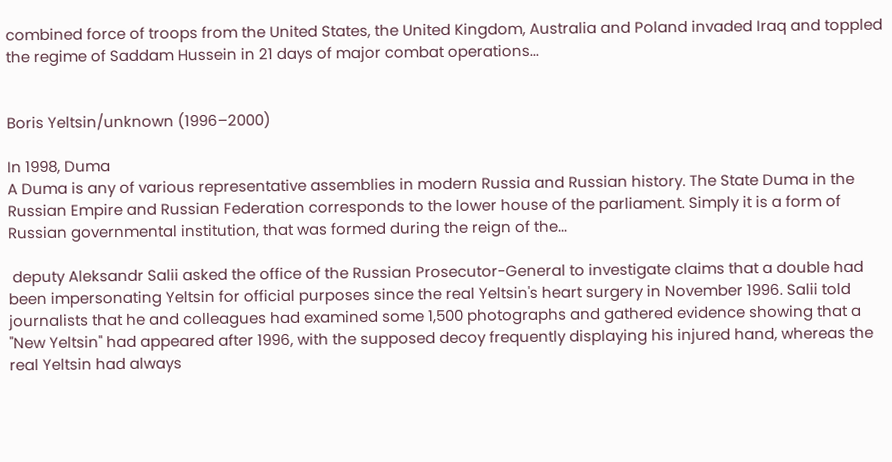combined force of troops from the United States, the United Kingdom, Australia and Poland invaded Iraq and toppled the regime of Saddam Hussein in 21 days of major combat operations...


Boris Yeltsin/unknown (1996–2000)

In 1998, Duma
A Duma is any of various representative assemblies in modern Russia and Russian history. The State Duma in the Russian Empire and Russian Federation corresponds to the lower house of the parliament. Simply it is a form of Russian governmental institution, that was formed during the reign of the...

 deputy Aleksandr Salii asked the office of the Russian Prosecutor-General to investigate claims that a double had been impersonating Yeltsin for official purposes since the real Yeltsin's heart surgery in November 1996. Salii told journalists that he and colleagues had examined some 1,500 photographs and gathered evidence showing that a "New Yeltsin" had appeared after 1996, with the supposed decoy frequently displaying his injured hand, whereas the real Yeltsin had always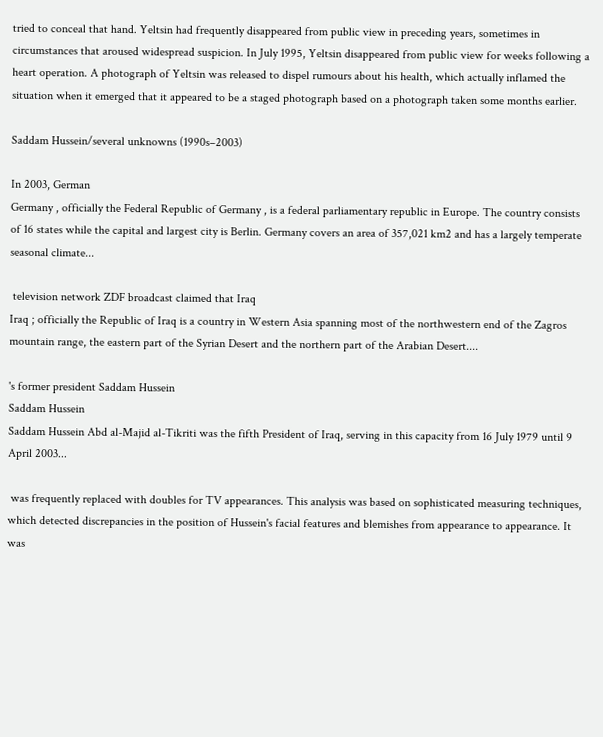tried to conceal that hand. Yeltsin had frequently disappeared from public view in preceding years, sometimes in circumstances that aroused widespread suspicion. In July 1995, Yeltsin disappeared from public view for weeks following a heart operation. A photograph of Yeltsin was released to dispel rumours about his health, which actually inflamed the situation when it emerged that it appeared to be a staged photograph based on a photograph taken some months earlier.

Saddam Hussein/several unknowns (1990s–2003)

In 2003, German
Germany , officially the Federal Republic of Germany , is a federal parliamentary republic in Europe. The country consists of 16 states while the capital and largest city is Berlin. Germany covers an area of 357,021 km2 and has a largely temperate seasonal climate...

 television network ZDF broadcast claimed that Iraq
Iraq ; officially the Republic of Iraq is a country in Western Asia spanning most of the northwestern end of the Zagros mountain range, the eastern part of the Syrian Desert and the northern part of the Arabian Desert....

's former president Saddam Hussein
Saddam Hussein
Saddam Hussein Abd al-Majid al-Tikriti was the fifth President of Iraq, serving in this capacity from 16 July 1979 until 9 April 2003...

 was frequently replaced with doubles for TV appearances. This analysis was based on sophisticated measuring techniques, which detected discrepancies in the position of Hussein's facial features and blemishes from appearance to appearance. It was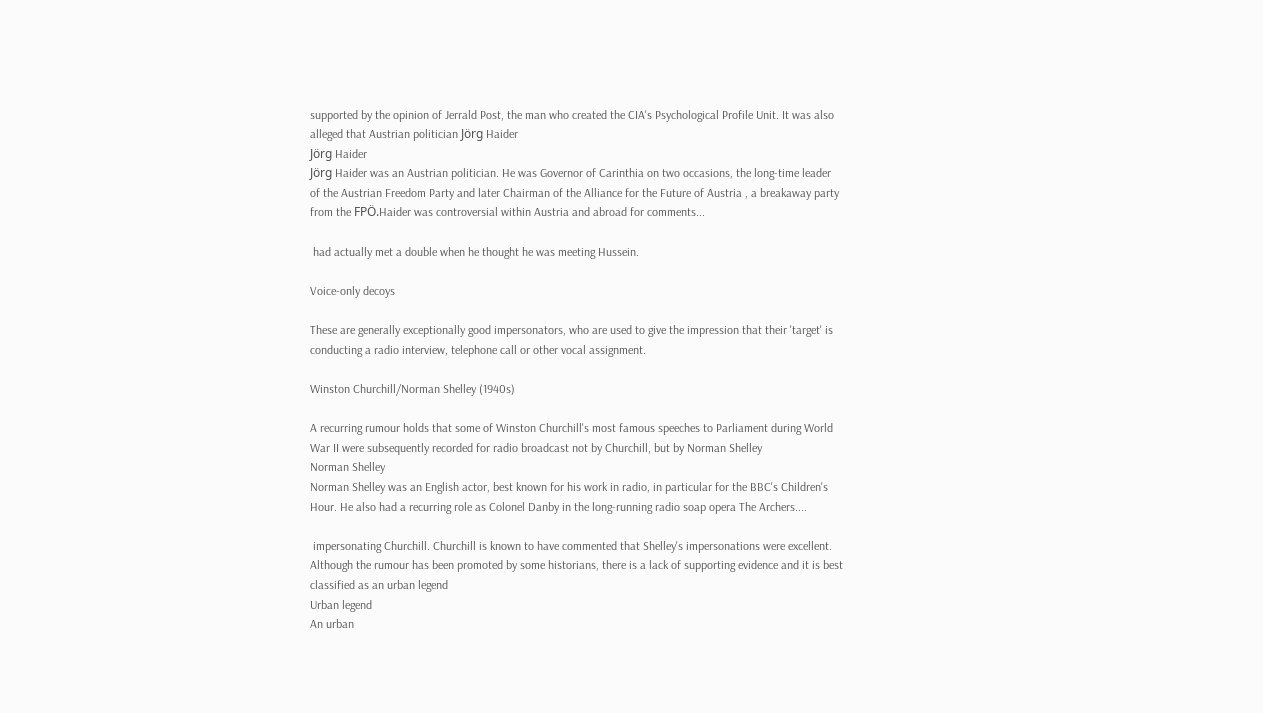supported by the opinion of Jerrald Post, the man who created the CIA's Psychological Profile Unit. It was also alleged that Austrian politician Jörg Haider
Jörg Haider
Jörg Haider was an Austrian politician. He was Governor of Carinthia on two occasions, the long-time leader of the Austrian Freedom Party and later Chairman of the Alliance for the Future of Austria , a breakaway party from the FPÖ.Haider was controversial within Austria and abroad for comments...

 had actually met a double when he thought he was meeting Hussein.

Voice-only decoys

These are generally exceptionally good impersonators, who are used to give the impression that their 'target' is conducting a radio interview, telephone call or other vocal assignment.

Winston Churchill/Norman Shelley (1940s)

A recurring rumour holds that some of Winston Churchill's most famous speeches to Parliament during World War II were subsequently recorded for radio broadcast not by Churchill, but by Norman Shelley
Norman Shelley
Norman Shelley was an English actor, best known for his work in radio, in particular for the BBC's Children's Hour. He also had a recurring role as Colonel Danby in the long-running radio soap opera The Archers....

 impersonating Churchill. Churchill is known to have commented that Shelley's impersonations were excellent. Although the rumour has been promoted by some historians, there is a lack of supporting evidence and it is best classified as an urban legend
Urban legend
An urban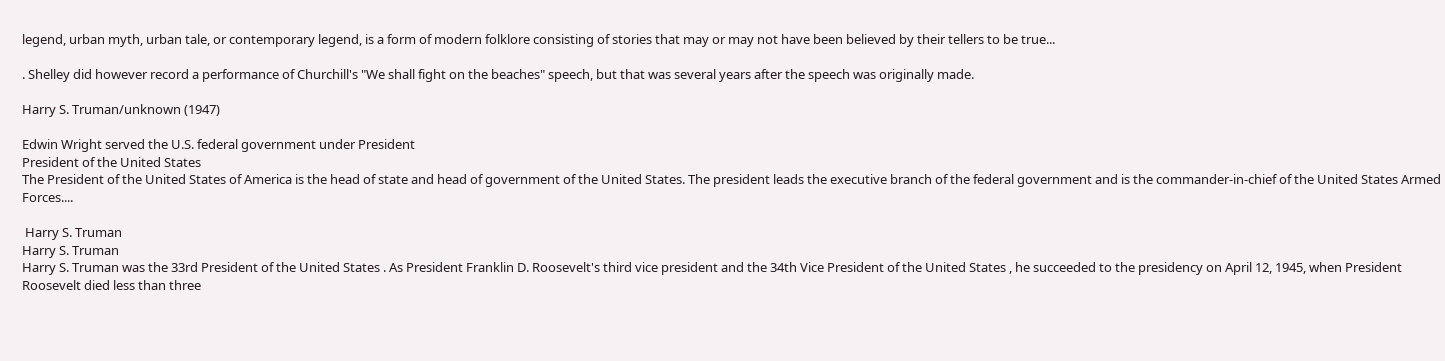legend, urban myth, urban tale, or contemporary legend, is a form of modern folklore consisting of stories that may or may not have been believed by their tellers to be true...

. Shelley did however record a performance of Churchill's "We shall fight on the beaches" speech, but that was several years after the speech was originally made.

Harry S. Truman/unknown (1947)

Edwin Wright served the U.S. federal government under President
President of the United States
The President of the United States of America is the head of state and head of government of the United States. The president leads the executive branch of the federal government and is the commander-in-chief of the United States Armed Forces....

 Harry S. Truman
Harry S. Truman
Harry S. Truman was the 33rd President of the United States . As President Franklin D. Roosevelt's third vice president and the 34th Vice President of the United States , he succeeded to the presidency on April 12, 1945, when President Roosevelt died less than three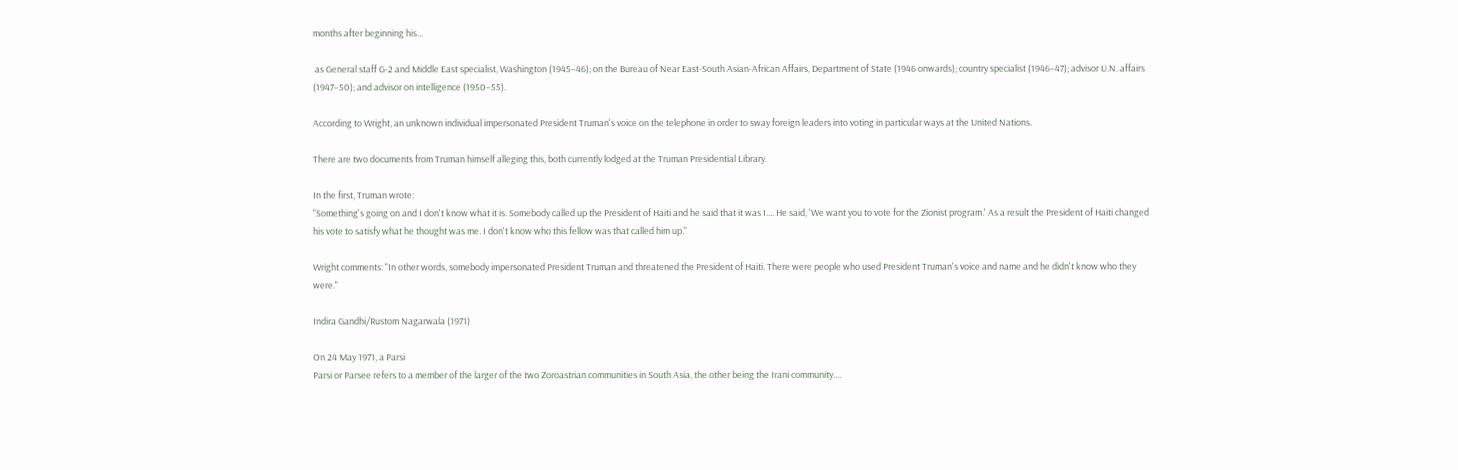months after beginning his...

 as General staff G-2 and Middle East specialist, Washington (1945–46); on the Bureau of Near East-South Asian-African Affairs, Department of State (1946 onwards); country specialist (1946–47); advisor U.N. affairs (1947–50); and advisor on intelligence (1950–55).

According to Wright, an unknown individual impersonated President Truman's voice on the telephone in order to sway foreign leaders into voting in particular ways at the United Nations.

There are two documents from Truman himself alleging this, both currently lodged at the Truman Presidential Library.

In the first, Truman wrote:
"Something's going on and I don't know what it is. Somebody called up the President of Haiti and he said that it was I.... He said, 'We want you to vote for the Zionist program.' As a result the President of Haiti changed his vote to satisfy what he thought was me. I don't know who this fellow was that called him up."

Wright comments: "In other words, somebody impersonated President Truman and threatened the President of Haiti. There were people who used President Truman's voice and name and he didn't know who they were."

Indira Gandhi/Rustom Nagarwala (1971)

On 24 May 1971, a Parsi
Parsi or Parsee refers to a member of the larger of the two Zoroastrian communities in South Asia, the other being the Irani community....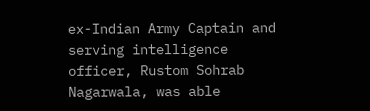ex-Indian Army Captain and serving intelligence officer, Rustom Sohrab Nagarwala, was able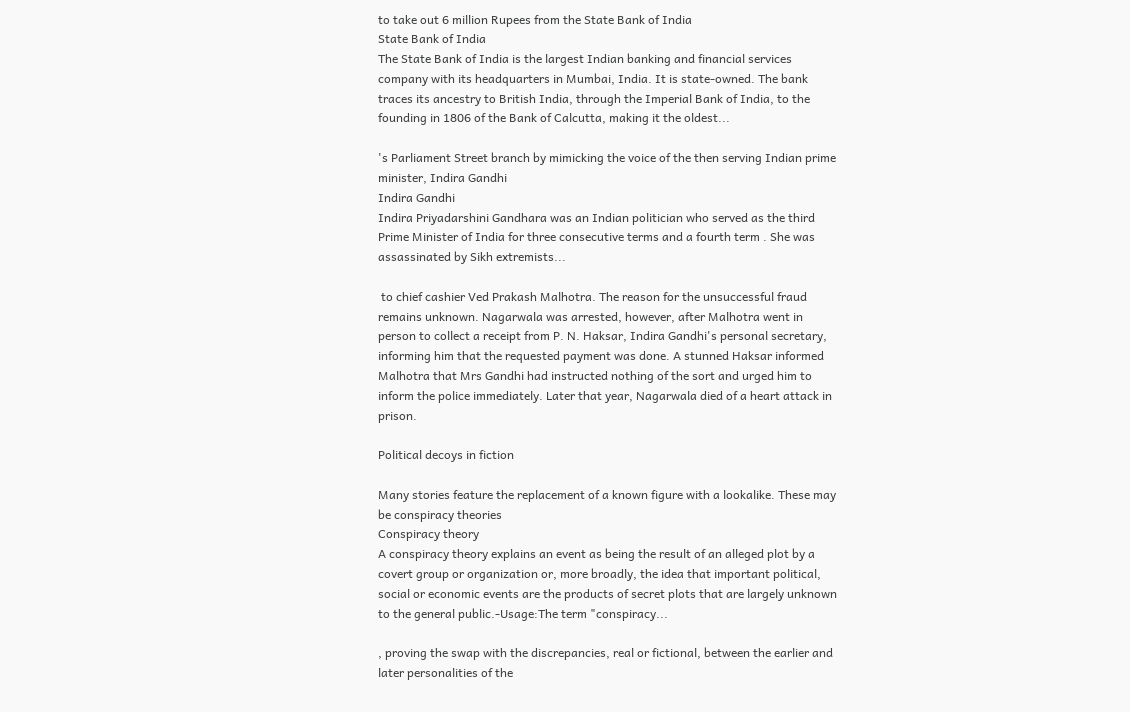to take out 6 million Rupees from the State Bank of India
State Bank of India
The State Bank of India is the largest Indian banking and financial services company with its headquarters in Mumbai, India. It is state-owned. The bank traces its ancestry to British India, through the Imperial Bank of India, to the founding in 1806 of the Bank of Calcutta, making it the oldest...

's Parliament Street branch by mimicking the voice of the then serving Indian prime minister, Indira Gandhi
Indira Gandhi
Indira Priyadarshini Gandhara was an Indian politician who served as the third Prime Minister of India for three consecutive terms and a fourth term . She was assassinated by Sikh extremists...

 to chief cashier Ved Prakash Malhotra. The reason for the unsuccessful fraud remains unknown. Nagarwala was arrested, however, after Malhotra went in person to collect a receipt from P. N. Haksar, Indira Gandhi's personal secretary, informing him that the requested payment was done. A stunned Haksar informed Malhotra that Mrs Gandhi had instructed nothing of the sort and urged him to inform the police immediately. Later that year, Nagarwala died of a heart attack in prison.

Political decoys in fiction

Many stories feature the replacement of a known figure with a lookalike. These may be conspiracy theories
Conspiracy theory
A conspiracy theory explains an event as being the result of an alleged plot by a covert group or organization or, more broadly, the idea that important political, social or economic events are the products of secret plots that are largely unknown to the general public.-Usage:The term "conspiracy...

, proving the swap with the discrepancies, real or fictional, between the earlier and later personalities of the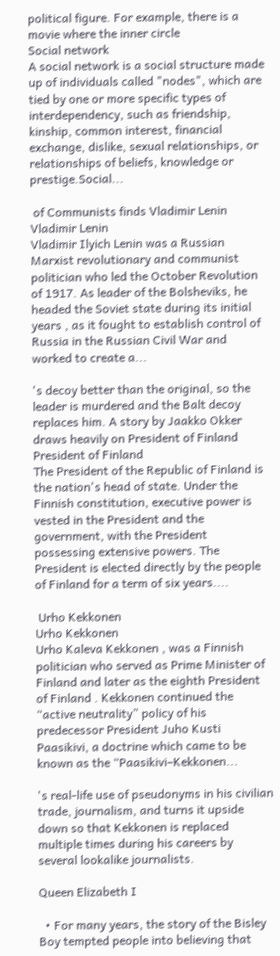political figure. For example, there is a movie where the inner circle
Social network
A social network is a social structure made up of individuals called "nodes", which are tied by one or more specific types of interdependency, such as friendship, kinship, common interest, financial exchange, dislike, sexual relationships, or relationships of beliefs, knowledge or prestige.Social...

 of Communists finds Vladimir Lenin
Vladimir Lenin
Vladimir Ilyich Lenin was a Russian Marxist revolutionary and communist politician who led the October Revolution of 1917. As leader of the Bolsheviks, he headed the Soviet state during its initial years , as it fought to establish control of Russia in the Russian Civil War and worked to create a...

's decoy better than the original, so the leader is murdered and the Balt decoy replaces him. A story by Jaakko Okker draws heavily on President of Finland
President of Finland
The President of the Republic of Finland is the nation's head of state. Under the Finnish constitution, executive power is vested in the President and the government, with the President possessing extensive powers. The President is elected directly by the people of Finland for a term of six years....

 Urho Kekkonen
Urho Kekkonen
Urho Kaleva Kekkonen , was a Finnish politician who served as Prime Minister of Finland and later as the eighth President of Finland . Kekkonen continued the “active neutrality” policy of his predecessor President Juho Kusti Paasikivi, a doctrine which came to be known as the “Paasikivi–Kekkonen...

's real-life use of pseudonyms in his civilian trade, journalism, and turns it upside down so that Kekkonen is replaced multiple times during his careers by several lookalike journalists.

Queen Elizabeth I

  • For many years, the story of the Bisley Boy tempted people into believing that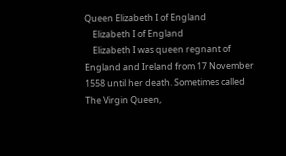Queen Elizabeth I of England
    Elizabeth I of England
    Elizabeth I was queen regnant of England and Ireland from 17 November 1558 until her death. Sometimes called The Virgin Queen,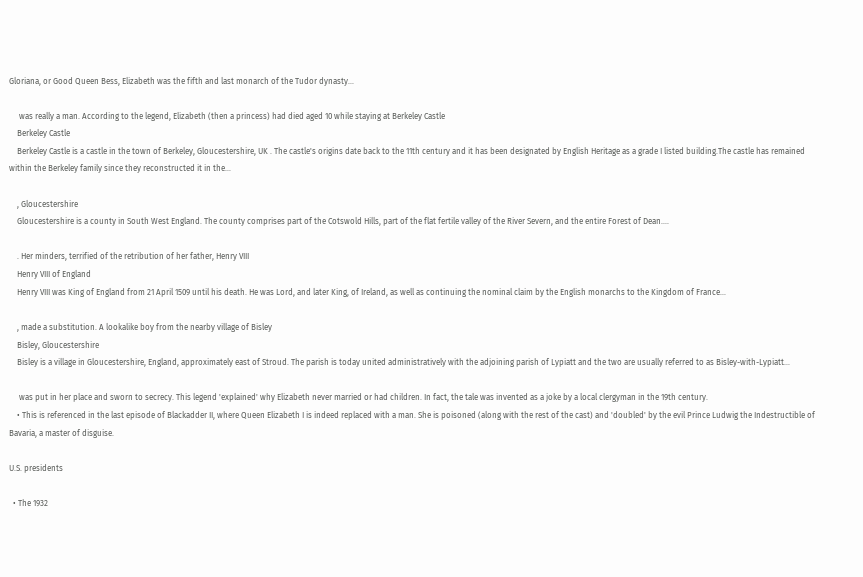Gloriana, or Good Queen Bess, Elizabeth was the fifth and last monarch of the Tudor dynasty...

     was really a man. According to the legend, Elizabeth (then a princess) had died aged 10 while staying at Berkeley Castle
    Berkeley Castle
    Berkeley Castle is a castle in the town of Berkeley, Gloucestershire, UK . The castle's origins date back to the 11th century and it has been designated by English Heritage as a grade I listed building.The castle has remained within the Berkeley family since they reconstructed it in the...

    , Gloucestershire
    Gloucestershire is a county in South West England. The county comprises part of the Cotswold Hills, part of the flat fertile valley of the River Severn, and the entire Forest of Dean....

    . Her minders, terrified of the retribution of her father, Henry VIII
    Henry VIII of England
    Henry VIII was King of England from 21 April 1509 until his death. He was Lord, and later King, of Ireland, as well as continuing the nominal claim by the English monarchs to the Kingdom of France...

    , made a substitution. A lookalike boy from the nearby village of Bisley
    Bisley, Gloucestershire
    Bisley is a village in Gloucestershire, England, approximately east of Stroud. The parish is today united administratively with the adjoining parish of Lypiatt and the two are usually referred to as Bisley-with-Lypiatt...

     was put in her place and sworn to secrecy. This legend 'explained' why Elizabeth never married or had children. In fact, the tale was invented as a joke by a local clergyman in the 19th century.
    • This is referenced in the last episode of Blackadder II, where Queen Elizabeth I is indeed replaced with a man. She is poisoned (along with the rest of the cast) and 'doubled' by the evil Prince Ludwig the Indestructible of Bavaria, a master of disguise.

U.S. presidents

  • The 1932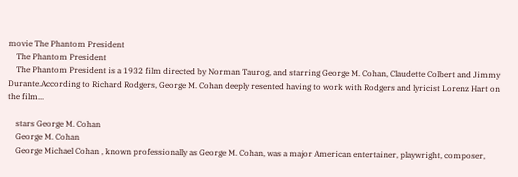movie The Phantom President
    The Phantom President
    The Phantom President is a 1932 film directed by Norman Taurog, and starring George M. Cohan, Claudette Colbert and Jimmy Durante.According to Richard Rodgers, George M. Cohan deeply resented having to work with Rodgers and lyricist Lorenz Hart on the film...

    stars George M. Cohan
    George M. Cohan
    George Michael Cohan , known professionally as George M. Cohan, was a major American entertainer, playwright, composer,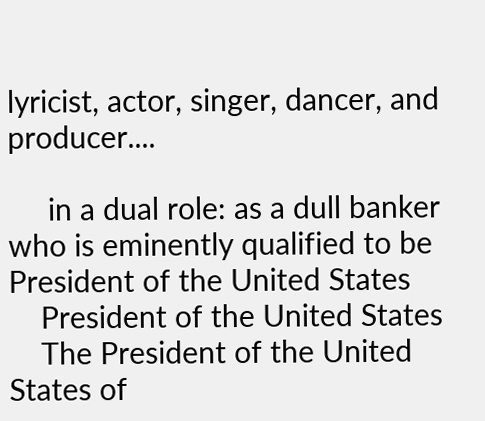lyricist, actor, singer, dancer, and producer....

     in a dual role: as a dull banker who is eminently qualified to be President of the United States
    President of the United States
    The President of the United States of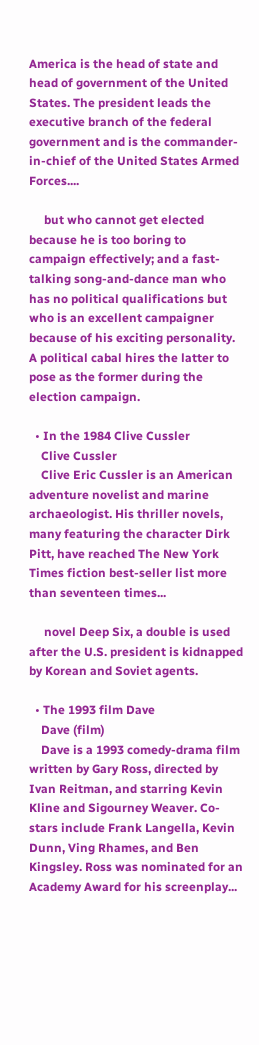America is the head of state and head of government of the United States. The president leads the executive branch of the federal government and is the commander-in-chief of the United States Armed Forces....

     but who cannot get elected because he is too boring to campaign effectively; and a fast-talking song-and-dance man who has no political qualifications but who is an excellent campaigner because of his exciting personality. A political cabal hires the latter to pose as the former during the election campaign.

  • In the 1984 Clive Cussler
    Clive Cussler
    Clive Eric Cussler is an American adventure novelist and marine archaeologist. His thriller novels, many featuring the character Dirk Pitt, have reached The New York Times fiction best-seller list more than seventeen times...

     novel Deep Six, a double is used after the U.S. president is kidnapped by Korean and Soviet agents.

  • The 1993 film Dave
    Dave (film)
    Dave is a 1993 comedy-drama film written by Gary Ross, directed by Ivan Reitman, and starring Kevin Kline and Sigourney Weaver. Co-stars include Frank Langella, Kevin Dunn, Ving Rhames, and Ben Kingsley. Ross was nominated for an Academy Award for his screenplay...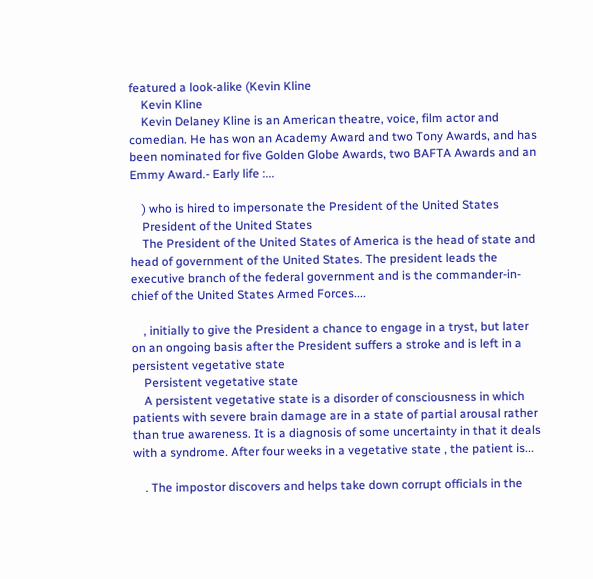featured a look-alike (Kevin Kline
    Kevin Kline
    Kevin Delaney Kline is an American theatre, voice, film actor and comedian. He has won an Academy Award and two Tony Awards, and has been nominated for five Golden Globe Awards, two BAFTA Awards and an Emmy Award.- Early life :...

    ) who is hired to impersonate the President of the United States
    President of the United States
    The President of the United States of America is the head of state and head of government of the United States. The president leads the executive branch of the federal government and is the commander-in-chief of the United States Armed Forces....

    , initially to give the President a chance to engage in a tryst, but later on an ongoing basis after the President suffers a stroke and is left in a persistent vegetative state
    Persistent vegetative state
    A persistent vegetative state is a disorder of consciousness in which patients with severe brain damage are in a state of partial arousal rather than true awareness. It is a diagnosis of some uncertainty in that it deals with a syndrome. After four weeks in a vegetative state , the patient is...

    . The impostor discovers and helps take down corrupt officials in the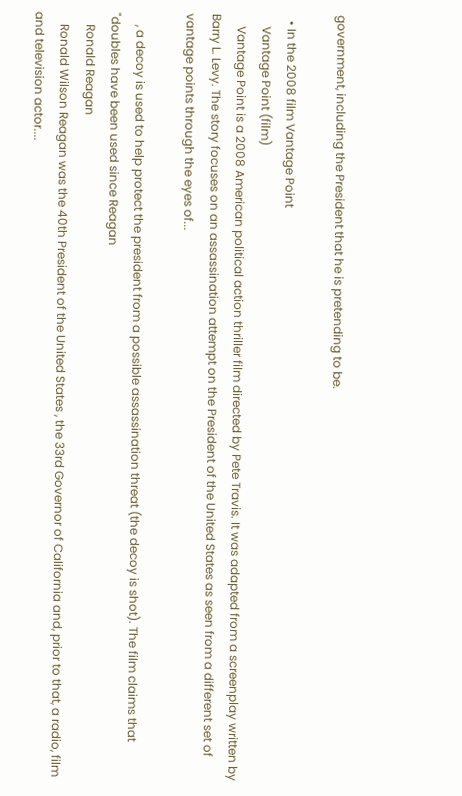government, including the President that he is pretending to be.

  • In the 2008 film Vantage Point
    Vantage Point (film)
    Vantage Point is a 2008 American political action thriller film directed by Pete Travis. It was adapted from a screenplay written by Barry L. Levy. The story focuses on an assassination attempt on the President of the United States as seen from a different set of vantage points through the eyes of...

    , a decoy is used to help protect the president from a possible assassination threat (the decoy is shot). The film claims that "doubles have been used since Reagan
    Ronald Reagan
    Ronald Wilson Reagan was the 40th President of the United States , the 33rd Governor of California and, prior to that, a radio, film and television actor....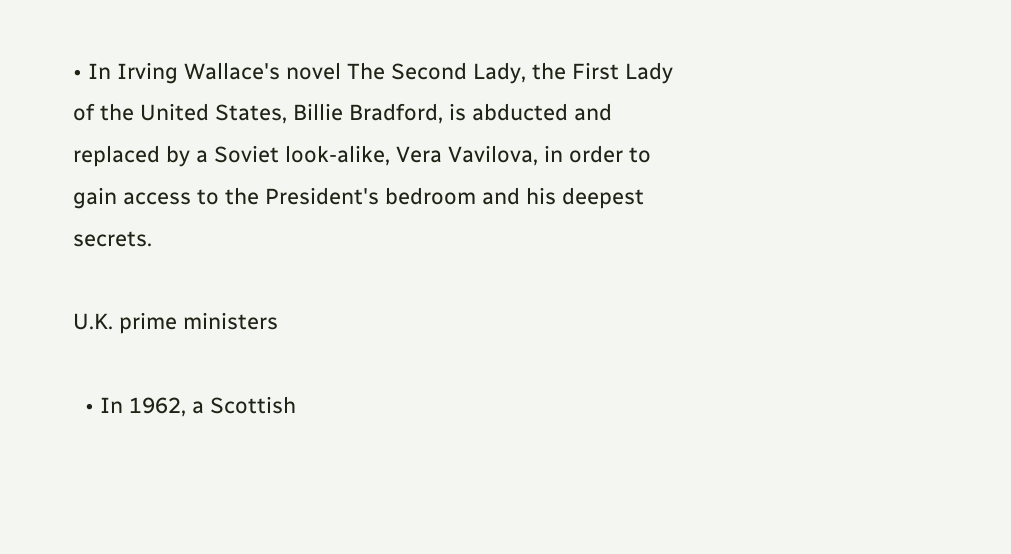• In Irving Wallace's novel The Second Lady, the First Lady of the United States, Billie Bradford, is abducted and replaced by a Soviet look-alike, Vera Vavilova, in order to gain access to the President's bedroom and his deepest secrets.

U.K. prime ministers

  • In 1962, a Scottish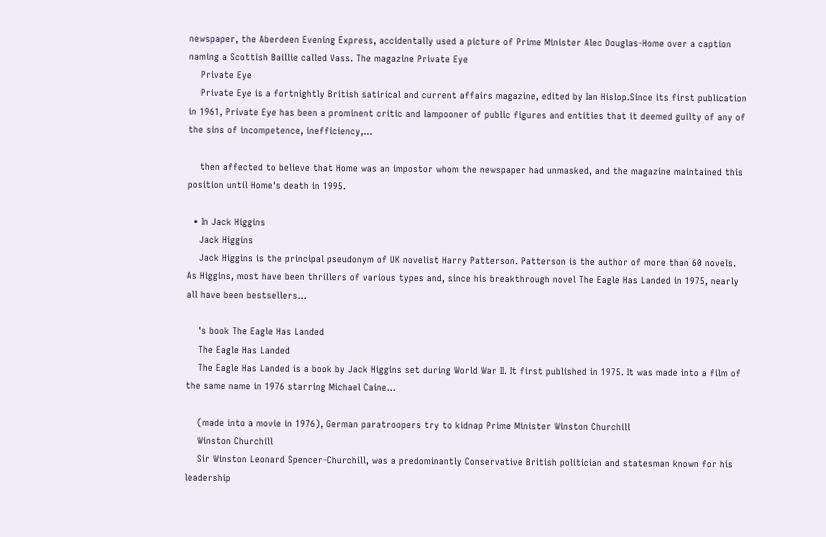newspaper, the Aberdeen Evening Express, accidentally used a picture of Prime Minister Alec Douglas-Home over a caption naming a Scottish Baillie called Vass. The magazine Private Eye
    Private Eye
    Private Eye is a fortnightly British satirical and current affairs magazine, edited by Ian Hislop.Since its first publication in 1961, Private Eye has been a prominent critic and lampooner of public figures and entities that it deemed guilty of any of the sins of incompetence, inefficiency,...

    then affected to believe that Home was an impostor whom the newspaper had unmasked, and the magazine maintained this position until Home's death in 1995.

  • In Jack Higgins
    Jack Higgins
    Jack Higgins is the principal pseudonym of UK novelist Harry Patterson. Patterson is the author of more than 60 novels. As Higgins, most have been thrillers of various types and, since his breakthrough novel The Eagle Has Landed in 1975, nearly all have been bestsellers...

    's book The Eagle Has Landed
    The Eagle Has Landed
    The Eagle Has Landed is a book by Jack Higgins set during World War II. It first published in 1975. It was made into a film of the same name in 1976 starring Michael Caine...

    (made into a movie in 1976), German paratroopers try to kidnap Prime Minister Winston Churchill
    Winston Churchill
    Sir Winston Leonard Spencer-Churchill, was a predominantly Conservative British politician and statesman known for his leadership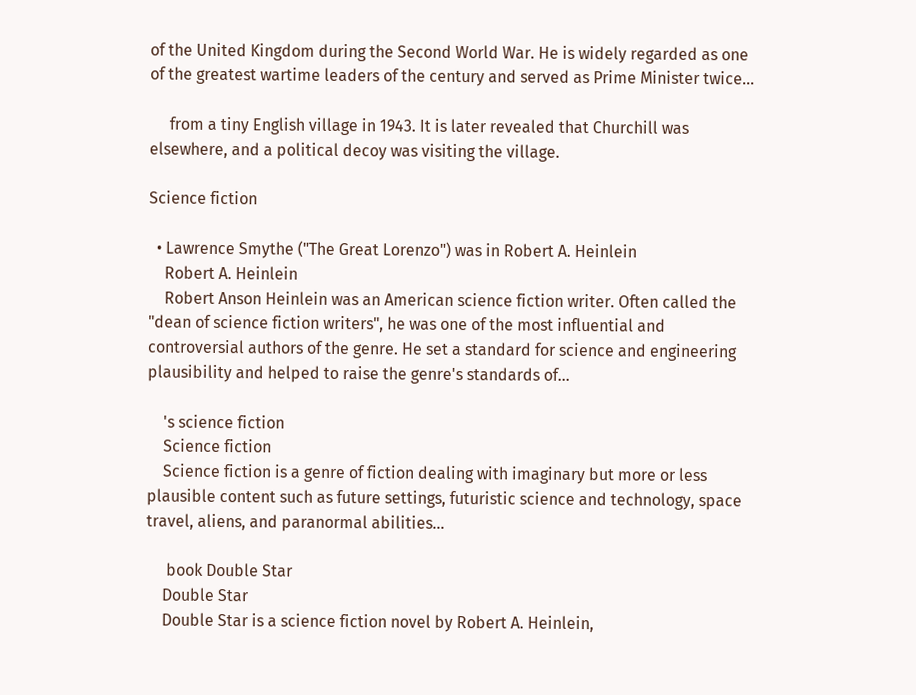of the United Kingdom during the Second World War. He is widely regarded as one of the greatest wartime leaders of the century and served as Prime Minister twice...

     from a tiny English village in 1943. It is later revealed that Churchill was elsewhere, and a political decoy was visiting the village.

Science fiction

  • Lawrence Smythe ("The Great Lorenzo") was in Robert A. Heinlein
    Robert A. Heinlein
    Robert Anson Heinlein was an American science fiction writer. Often called the "dean of science fiction writers", he was one of the most influential and controversial authors of the genre. He set a standard for science and engineering plausibility and helped to raise the genre's standards of...

    's science fiction
    Science fiction
    Science fiction is a genre of fiction dealing with imaginary but more or less plausible content such as future settings, futuristic science and technology, space travel, aliens, and paranormal abilities...

     book Double Star
    Double Star
    Double Star is a science fiction novel by Robert A. Heinlein,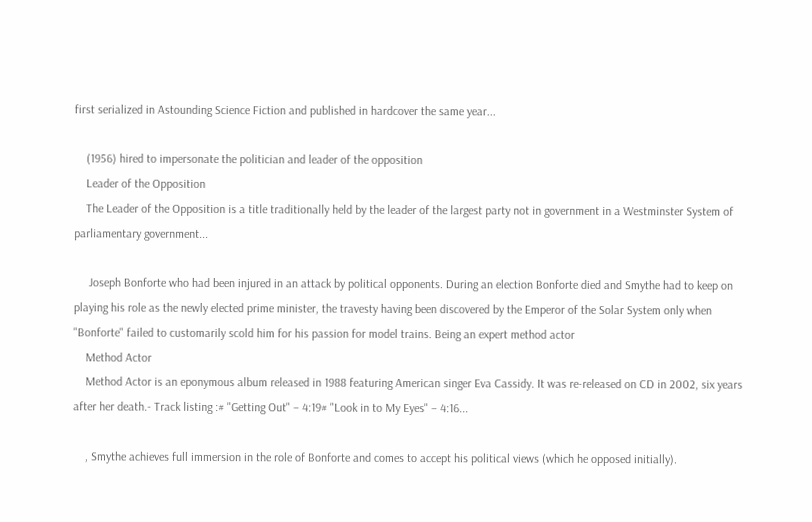first serialized in Astounding Science Fiction and published in hardcover the same year...

    (1956) hired to impersonate the politician and leader of the opposition
    Leader of the Opposition
    The Leader of the Opposition is a title traditionally held by the leader of the largest party not in government in a Westminster System of parliamentary government...

     Joseph Bonforte who had been injured in an attack by political opponents. During an election Bonforte died and Smythe had to keep on playing his role as the newly elected prime minister, the travesty having been discovered by the Emperor of the Solar System only when "Bonforte" failed to customarily scold him for his passion for model trains. Being an expert method actor
    Method Actor
    Method Actor is an eponymous album released in 1988 featuring American singer Eva Cassidy. It was re-released on CD in 2002, six years after her death.- Track listing :# "Getting Out" – 4:19# "Look in to My Eyes" – 4:16...

    , Smythe achieves full immersion in the role of Bonforte and comes to accept his political views (which he opposed initially).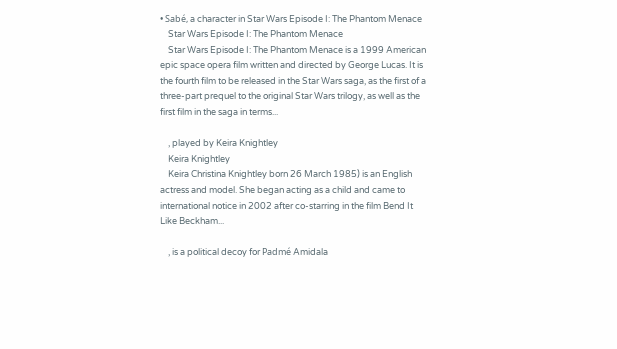• Sabé, a character in Star Wars Episode I: The Phantom Menace
    Star Wars Episode I: The Phantom Menace
    Star Wars Episode I: The Phantom Menace is a 1999 American epic space opera film written and directed by George Lucas. It is the fourth film to be released in the Star Wars saga, as the first of a three-part prequel to the original Star Wars trilogy, as well as the first film in the saga in terms...

    , played by Keira Knightley
    Keira Knightley
    Keira Christina Knightley born 26 March 1985) is an English actress and model. She began acting as a child and came to international notice in 2002 after co-starring in the film Bend It Like Beckham...

    , is a political decoy for Padmé Amidala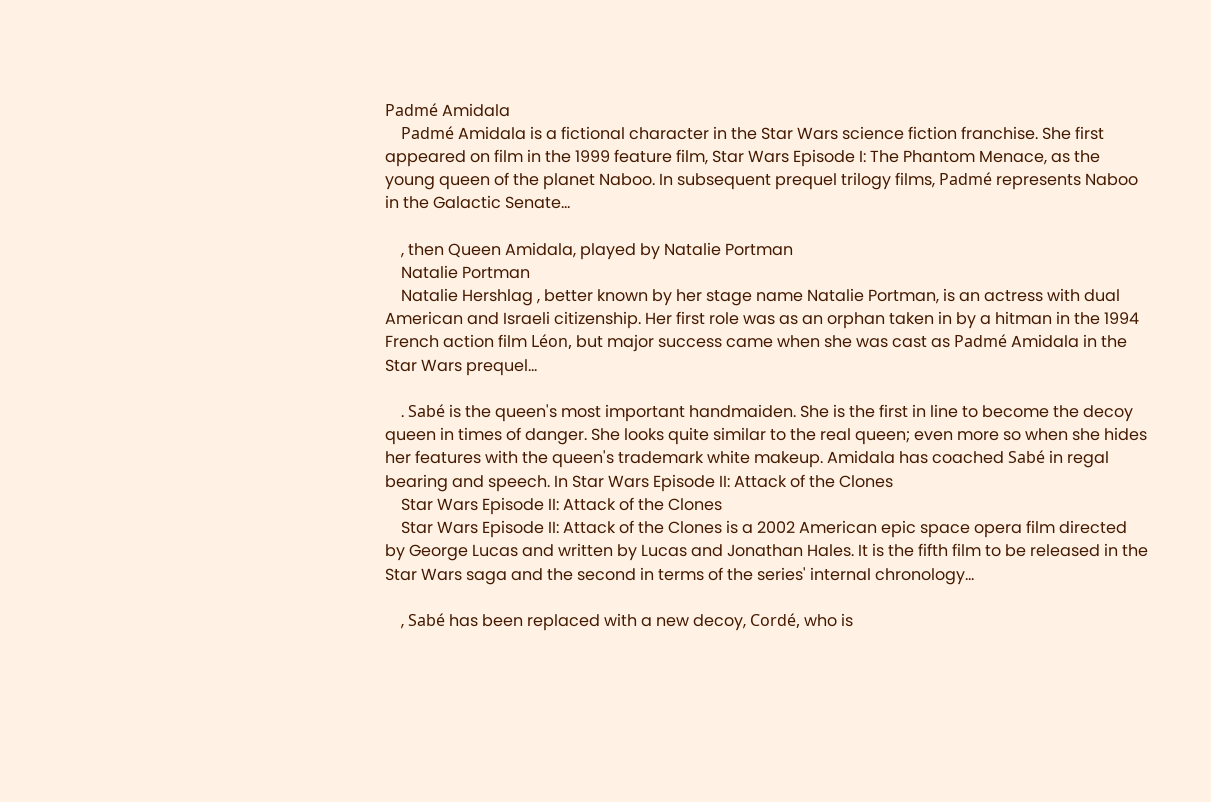Padmé Amidala
    Padmé Amidala is a fictional character in the Star Wars science fiction franchise. She first appeared on film in the 1999 feature film, Star Wars Episode I: The Phantom Menace, as the young queen of the planet Naboo. In subsequent prequel trilogy films, Padmé represents Naboo in the Galactic Senate...

    , then Queen Amidala, played by Natalie Portman
    Natalie Portman
    Natalie Hershlag , better known by her stage name Natalie Portman, is an actress with dual American and Israeli citizenship. Her first role was as an orphan taken in by a hitman in the 1994 French action film Léon, but major success came when she was cast as Padmé Amidala in the Star Wars prequel...

    . Sabé is the queen's most important handmaiden. She is the first in line to become the decoy queen in times of danger. She looks quite similar to the real queen; even more so when she hides her features with the queen's trademark white makeup. Amidala has coached Sabé in regal bearing and speech. In Star Wars Episode II: Attack of the Clones
    Star Wars Episode II: Attack of the Clones
    Star Wars Episode II: Attack of the Clones is a 2002 American epic space opera film directed by George Lucas and written by Lucas and Jonathan Hales. It is the fifth film to be released in the Star Wars saga and the second in terms of the series' internal chronology...

    , Sabé has been replaced with a new decoy, Cordé, who is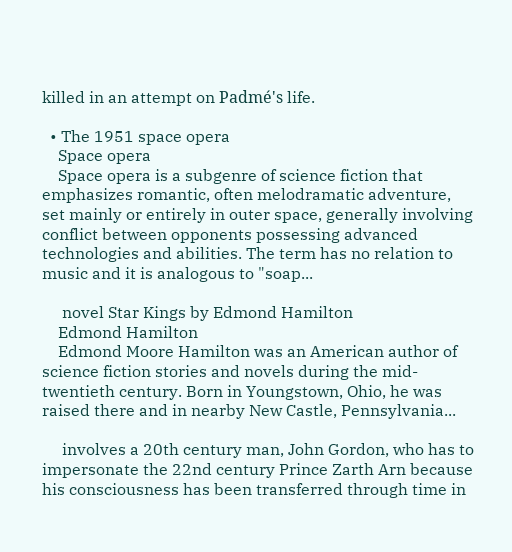killed in an attempt on Padmé's life.

  • The 1951 space opera
    Space opera
    Space opera is a subgenre of science fiction that emphasizes romantic, often melodramatic adventure, set mainly or entirely in outer space, generally involving conflict between opponents possessing advanced technologies and abilities. The term has no relation to music and it is analogous to "soap...

     novel Star Kings by Edmond Hamilton
    Edmond Hamilton
    Edmond Moore Hamilton was an American author of science fiction stories and novels during the mid-twentieth century. Born in Youngstown, Ohio, he was raised there and in nearby New Castle, Pennsylvania...

     involves a 20th century man, John Gordon, who has to impersonate the 22nd century Prince Zarth Arn because his consciousness has been transferred through time in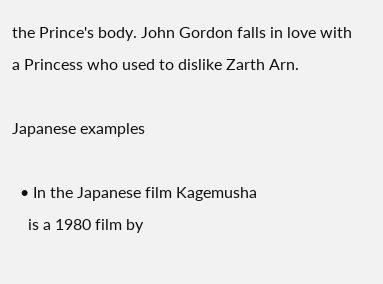the Prince's body. John Gordon falls in love with a Princess who used to dislike Zarth Arn.

Japanese examples

  • In the Japanese film Kagemusha
    is a 1980 film by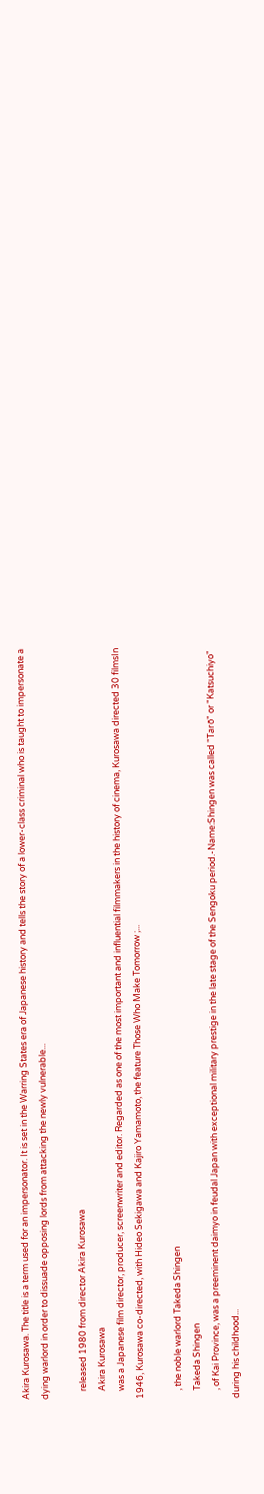Akira Kurosawa. The title is a term used for an impersonator. It is set in the Warring States era of Japanese history and tells the story of a lower-class criminal who is taught to impersonate a dying warlord in order to dissuade opposing lords from attacking the newly vulnerable...

    released 1980 from director Akira Kurosawa
    Akira Kurosawa
    was a Japanese film director, producer, screenwriter and editor. Regarded as one of the most important and influential filmmakers in the history of cinema, Kurosawa directed 30 filmsIn 1946, Kurosawa co-directed, with Hideo Sekigawa and Kajiro Yamamoto, the feature Those Who Make Tomorrow ;...

    , the noble warlord Takeda Shingen
    Takeda Shingen
    , of Kai Province, was a preeminent daimyo in feudal Japan with exceptional military prestige in the late stage of the Sengoku period.-Name:Shingen was called "Tarō" or "Katsuchiyo" during his childhood...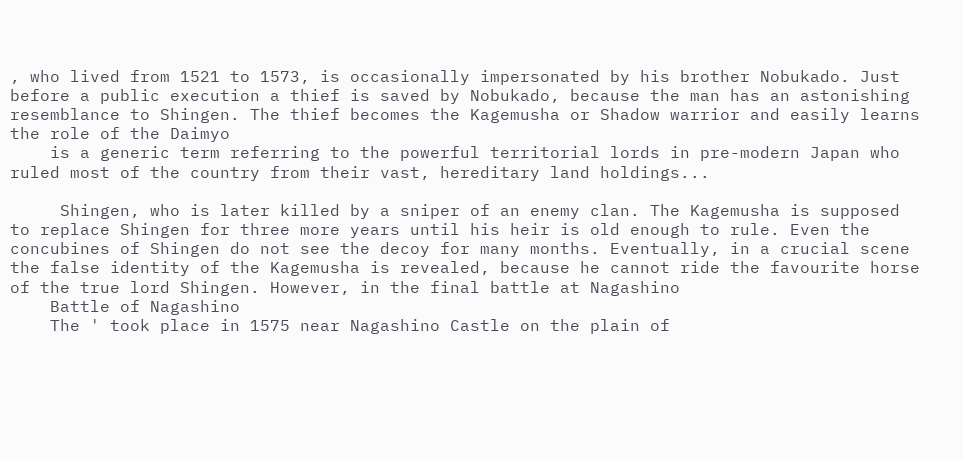, who lived from 1521 to 1573, is occasionally impersonated by his brother Nobukado. Just before a public execution a thief is saved by Nobukado, because the man has an astonishing resemblance to Shingen. The thief becomes the Kagemusha or Shadow warrior and easily learns the role of the Daimyo
    is a generic term referring to the powerful territorial lords in pre-modern Japan who ruled most of the country from their vast, hereditary land holdings...

     Shingen, who is later killed by a sniper of an enemy clan. The Kagemusha is supposed to replace Shingen for three more years until his heir is old enough to rule. Even the concubines of Shingen do not see the decoy for many months. Eventually, in a crucial scene the false identity of the Kagemusha is revealed, because he cannot ride the favourite horse of the true lord Shingen. However, in the final battle at Nagashino
    Battle of Nagashino
    The ' took place in 1575 near Nagashino Castle on the plain of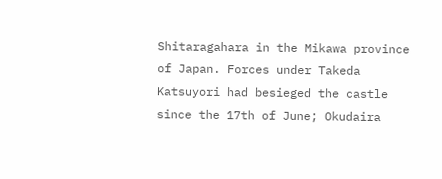Shitaragahara in the Mikawa province of Japan. Forces under Takeda Katsuyori had besieged the castle since the 17th of June; Okudaira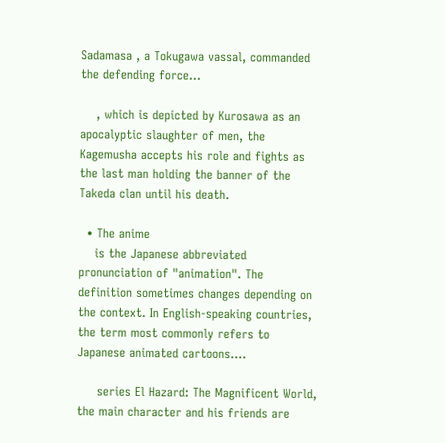Sadamasa , a Tokugawa vassal, commanded the defending force...

    , which is depicted by Kurosawa as an apocalyptic slaughter of men, the Kagemusha accepts his role and fights as the last man holding the banner of the Takeda clan until his death.

  • The anime
    is the Japanese abbreviated pronunciation of "animation". The definition sometimes changes depending on the context. In English-speaking countries, the term most commonly refers to Japanese animated cartoons....

     series El Hazard: The Magnificent World, the main character and his friends are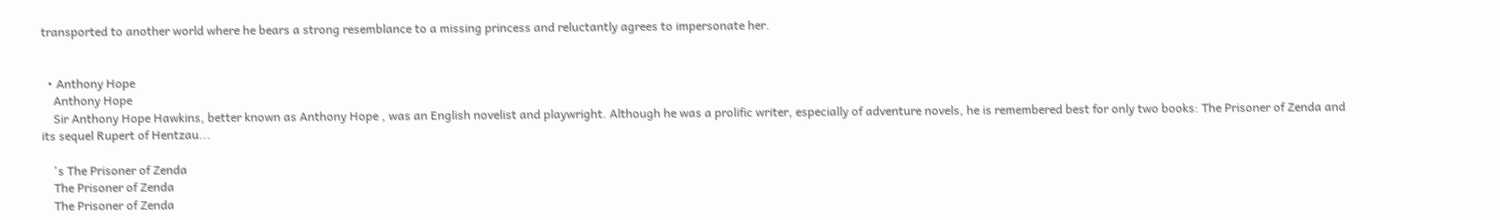transported to another world where he bears a strong resemblance to a missing princess and reluctantly agrees to impersonate her.


  • Anthony Hope
    Anthony Hope
    Sir Anthony Hope Hawkins, better known as Anthony Hope , was an English novelist and playwright. Although he was a prolific writer, especially of adventure novels, he is remembered best for only two books: The Prisoner of Zenda and its sequel Rupert of Hentzau...

    's The Prisoner of Zenda
    The Prisoner of Zenda
    The Prisoner of Zenda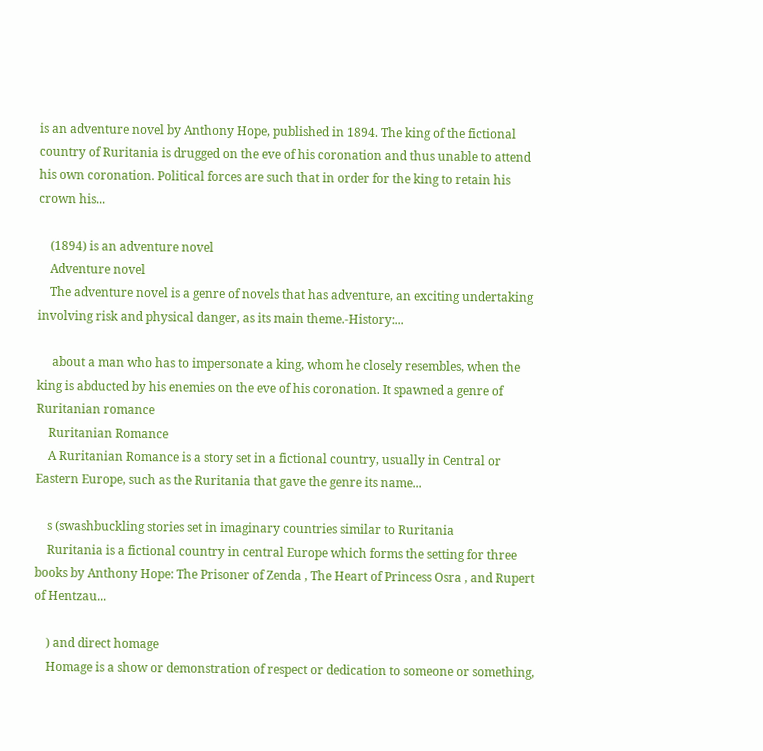is an adventure novel by Anthony Hope, published in 1894. The king of the fictional country of Ruritania is drugged on the eve of his coronation and thus unable to attend his own coronation. Political forces are such that in order for the king to retain his crown his...

    (1894) is an adventure novel
    Adventure novel
    The adventure novel is a genre of novels that has adventure, an exciting undertaking involving risk and physical danger, as its main theme.-History:...

     about a man who has to impersonate a king, whom he closely resembles, when the king is abducted by his enemies on the eve of his coronation. It spawned a genre of Ruritanian romance
    Ruritanian Romance
    A Ruritanian Romance is a story set in a fictional country, usually in Central or Eastern Europe, such as the Ruritania that gave the genre its name...

    s (swashbuckling stories set in imaginary countries similar to Ruritania
    Ruritania is a fictional country in central Europe which forms the setting for three books by Anthony Hope: The Prisoner of Zenda , The Heart of Princess Osra , and Rupert of Hentzau...

    ) and direct homage
    Homage is a show or demonstration of respect or dedication to someone or something,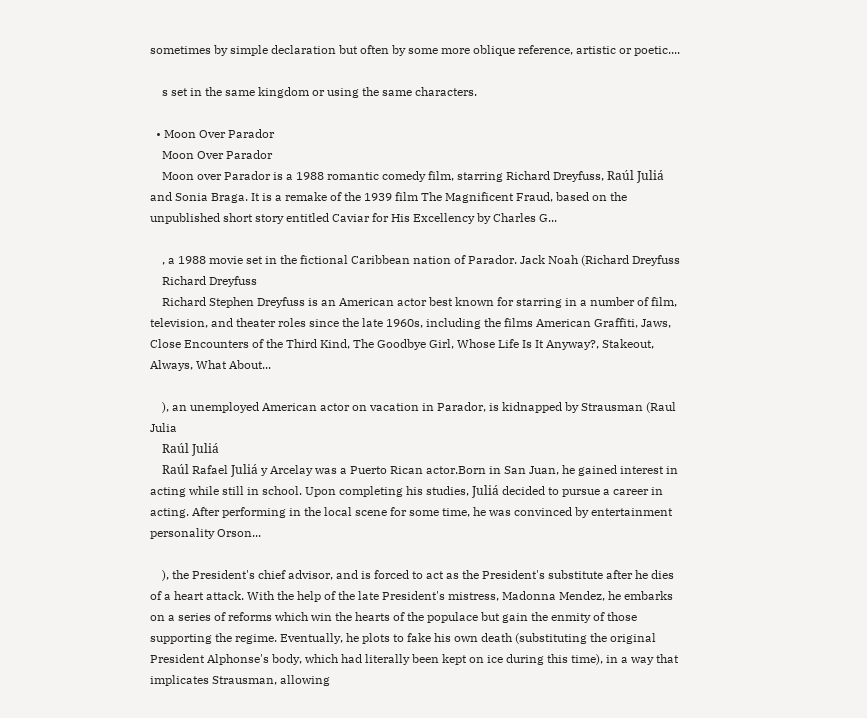sometimes by simple declaration but often by some more oblique reference, artistic or poetic....

    s set in the same kingdom or using the same characters.

  • Moon Over Parador
    Moon Over Parador
    Moon over Parador is a 1988 romantic comedy film, starring Richard Dreyfuss, Raúl Juliá and Sonia Braga. It is a remake of the 1939 film The Magnificent Fraud, based on the unpublished short story entitled Caviar for His Excellency by Charles G...

    , a 1988 movie set in the fictional Caribbean nation of Parador. Jack Noah (Richard Dreyfuss
    Richard Dreyfuss
    Richard Stephen Dreyfuss is an American actor best known for starring in a number of film, television, and theater roles since the late 1960s, including the films American Graffiti, Jaws, Close Encounters of the Third Kind, The Goodbye Girl, Whose Life Is It Anyway?, Stakeout, Always, What About...

    ), an unemployed American actor on vacation in Parador, is kidnapped by Strausman (Raul Julia
    Raúl Juliá
    Raúl Rafael Juliá y Arcelay was a Puerto Rican actor.Born in San Juan, he gained interest in acting while still in school. Upon completing his studies, Juliá decided to pursue a career in acting. After performing in the local scene for some time, he was convinced by entertainment personality Orson...

    ), the President's chief advisor, and is forced to act as the President's substitute after he dies of a heart attack. With the help of the late President's mistress, Madonna Mendez, he embarks on a series of reforms which win the hearts of the populace but gain the enmity of those supporting the regime. Eventually, he plots to fake his own death (substituting the original President Alphonse's body, which had literally been kept on ice during this time), in a way that implicates Strausman, allowing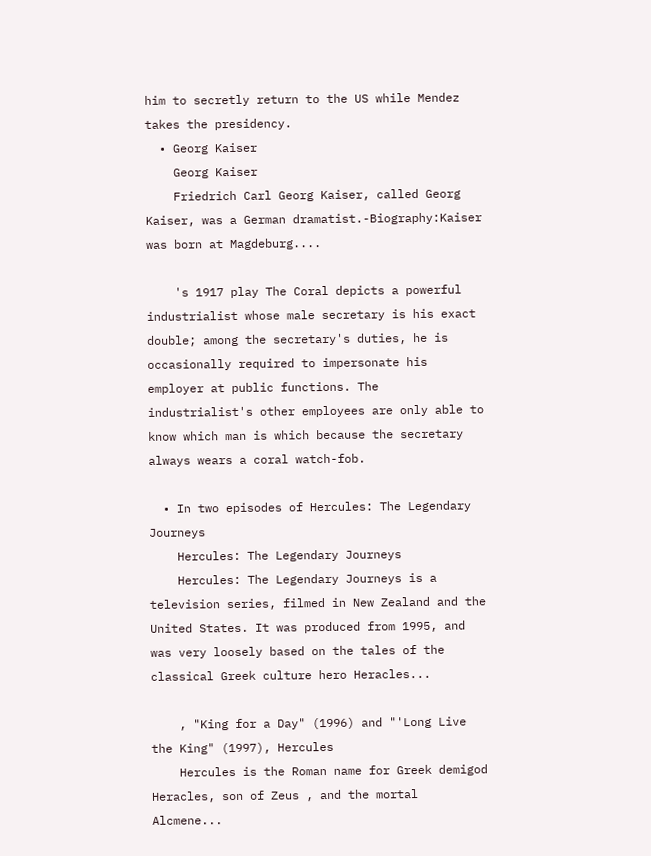him to secretly return to the US while Mendez takes the presidency.
  • Georg Kaiser
    Georg Kaiser
    Friedrich Carl Georg Kaiser, called Georg Kaiser, was a German dramatist.-Biography:Kaiser was born at Magdeburg....

    's 1917 play The Coral depicts a powerful industrialist whose male secretary is his exact double; among the secretary's duties, he is occasionally required to impersonate his employer at public functions. The industrialist's other employees are only able to know which man is which because the secretary always wears a coral watch-fob.

  • In two episodes of Hercules: The Legendary Journeys
    Hercules: The Legendary Journeys
    Hercules: The Legendary Journeys is a television series, filmed in New Zealand and the United States. It was produced from 1995, and was very loosely based on the tales of the classical Greek culture hero Heracles...

    , "King for a Day" (1996) and "'Long Live the King" (1997), Hercules
    Hercules is the Roman name for Greek demigod Heracles, son of Zeus , and the mortal Alcmene...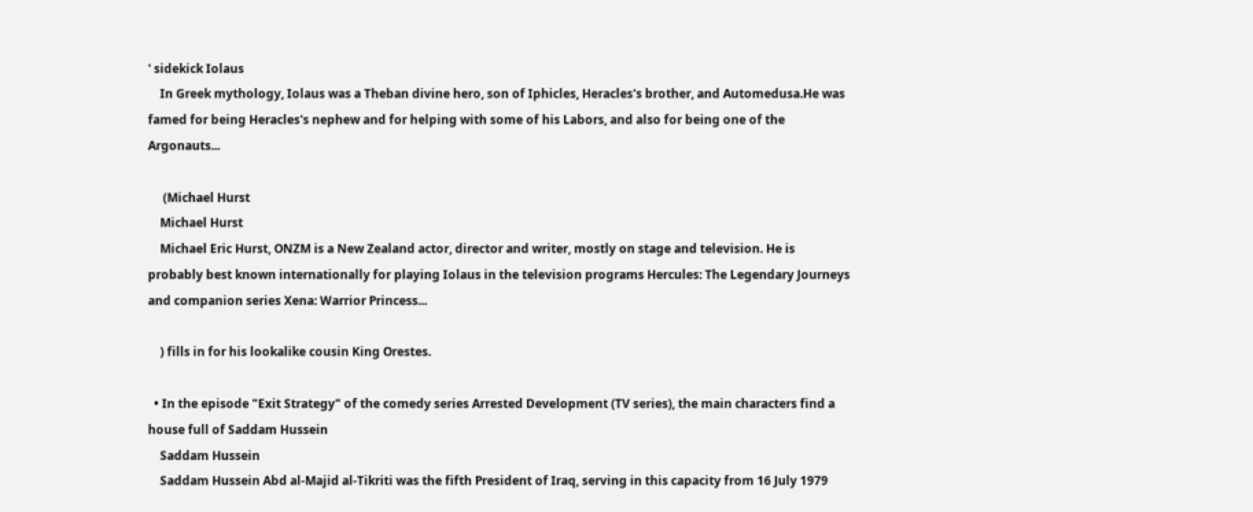' sidekick Iolaus
    In Greek mythology, Iolaus was a Theban divine hero, son of Iphicles, Heracles's brother, and Automedusa.He was famed for being Heracles's nephew and for helping with some of his Labors, and also for being one of the Argonauts...

     (Michael Hurst
    Michael Hurst
    Michael Eric Hurst, ONZM is a New Zealand actor, director and writer, mostly on stage and television. He is probably best known internationally for playing Iolaus in the television programs Hercules: The Legendary Journeys and companion series Xena: Warrior Princess...

    ) fills in for his lookalike cousin King Orestes.

  • In the episode "Exit Strategy" of the comedy series Arrested Development (TV series), the main characters find a house full of Saddam Hussein
    Saddam Hussein
    Saddam Hussein Abd al-Majid al-Tikriti was the fifth President of Iraq, serving in this capacity from 16 July 1979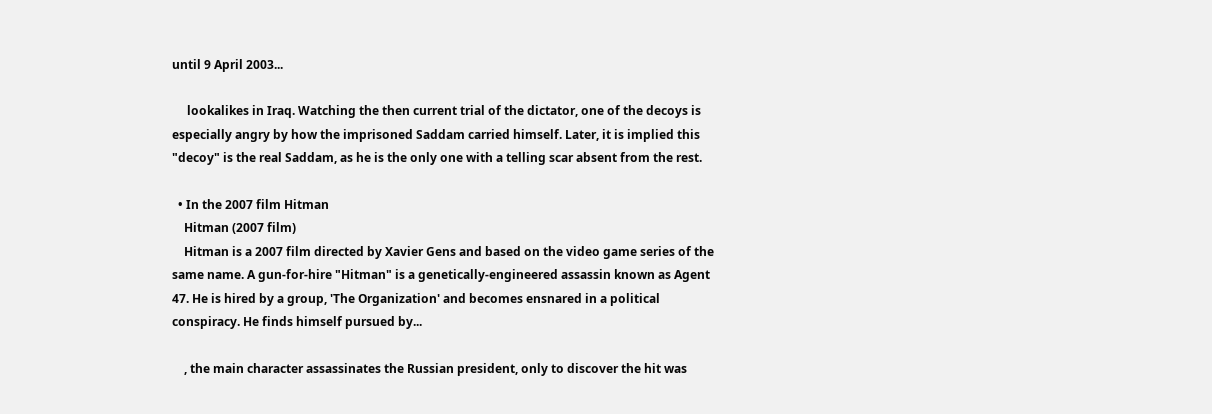until 9 April 2003...

     lookalikes in Iraq. Watching the then current trial of the dictator, one of the decoys is especially angry by how the imprisoned Saddam carried himself. Later, it is implied this "decoy" is the real Saddam, as he is the only one with a telling scar absent from the rest.

  • In the 2007 film Hitman
    Hitman (2007 film)
    Hitman is a 2007 film directed by Xavier Gens and based on the video game series of the same name. A gun-for-hire "Hitman" is a genetically-engineered assassin known as Agent 47. He is hired by a group, 'The Organization' and becomes ensnared in a political conspiracy. He finds himself pursued by...

    , the main character assassinates the Russian president, only to discover the hit was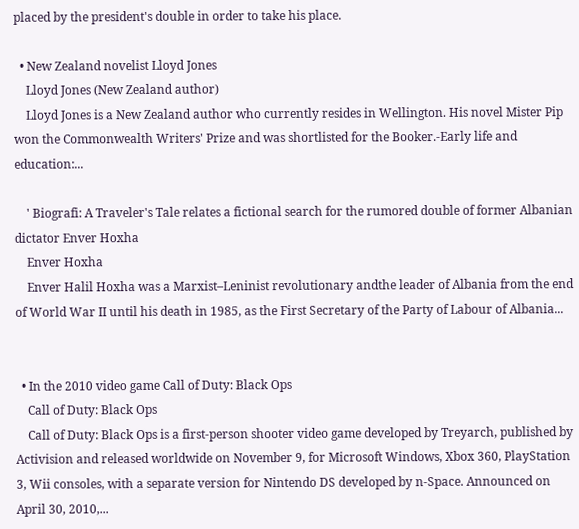placed by the president's double in order to take his place.

  • New Zealand novelist Lloyd Jones
    Lloyd Jones (New Zealand author)
    Lloyd Jones is a New Zealand author who currently resides in Wellington. His novel Mister Pip won the Commonwealth Writers' Prize and was shortlisted for the Booker.-Early life and education:...

    ' Biografi: A Traveler's Tale relates a fictional search for the rumored double of former Albanian dictator Enver Hoxha
    Enver Hoxha
    Enver Halil Hoxha was a Marxist–Leninist revolutionary andthe leader of Albania from the end of World War II until his death in 1985, as the First Secretary of the Party of Labour of Albania...


  • In the 2010 video game Call of Duty: Black Ops
    Call of Duty: Black Ops
    Call of Duty: Black Ops is a first-person shooter video game developed by Treyarch, published by Activision and released worldwide on November 9, for Microsoft Windows, Xbox 360, PlayStation 3, Wii consoles, with a separate version for Nintendo DS developed by n-Space. Announced on April 30, 2010,...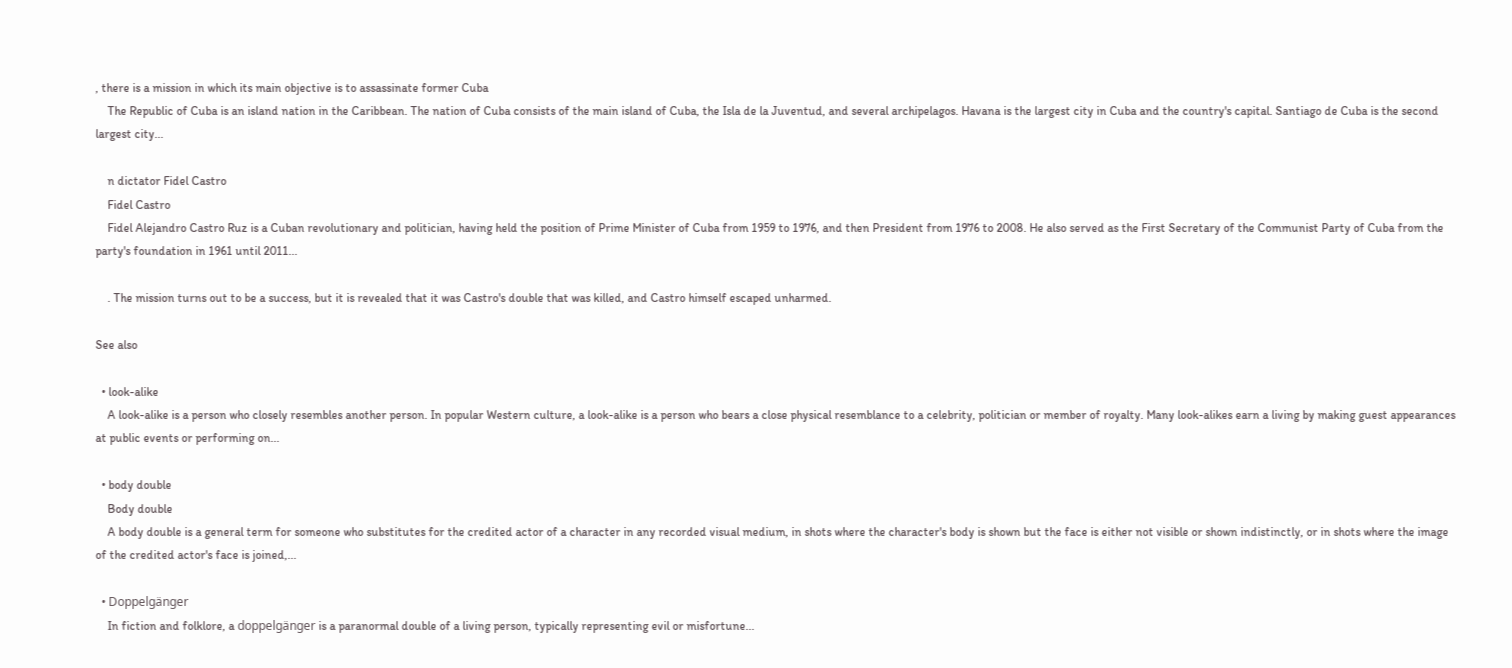, there is a mission in which its main objective is to assassinate former Cuba
    The Republic of Cuba is an island nation in the Caribbean. The nation of Cuba consists of the main island of Cuba, the Isla de la Juventud, and several archipelagos. Havana is the largest city in Cuba and the country's capital. Santiago de Cuba is the second largest city...

    n dictator Fidel Castro
    Fidel Castro
    Fidel Alejandro Castro Ruz is a Cuban revolutionary and politician, having held the position of Prime Minister of Cuba from 1959 to 1976, and then President from 1976 to 2008. He also served as the First Secretary of the Communist Party of Cuba from the party's foundation in 1961 until 2011...

    . The mission turns out to be a success, but it is revealed that it was Castro's double that was killed, and Castro himself escaped unharmed.

See also

  • look-alike
    A look-alike is a person who closely resembles another person. In popular Western culture, a look-alike is a person who bears a close physical resemblance to a celebrity, politician or member of royalty. Many look-alikes earn a living by making guest appearances at public events or performing on...

  • body double
    Body double
    A body double is a general term for someone who substitutes for the credited actor of a character in any recorded visual medium, in shots where the character's body is shown but the face is either not visible or shown indistinctly, or in shots where the image of the credited actor's face is joined,...

  • Doppelgänger
    In fiction and folklore, a doppelgänger is a paranormal double of a living person, typically representing evil or misfortune...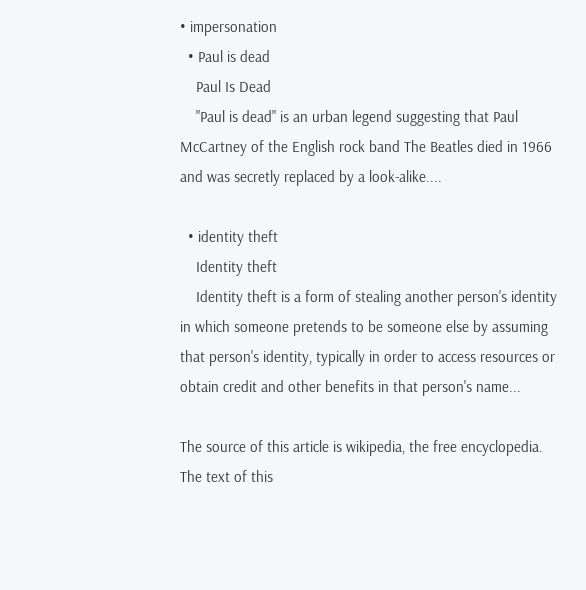• impersonation
  • Paul is dead
    Paul Is Dead
    "Paul is dead" is an urban legend suggesting that Paul McCartney of the English rock band The Beatles died in 1966 and was secretly replaced by a look-alike....

  • identity theft
    Identity theft
    Identity theft is a form of stealing another person's identity in which someone pretends to be someone else by assuming that person's identity, typically in order to access resources or obtain credit and other benefits in that person's name...

The source of this article is wikipedia, the free encyclopedia.  The text of this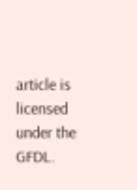article is licensed under the GFDL.